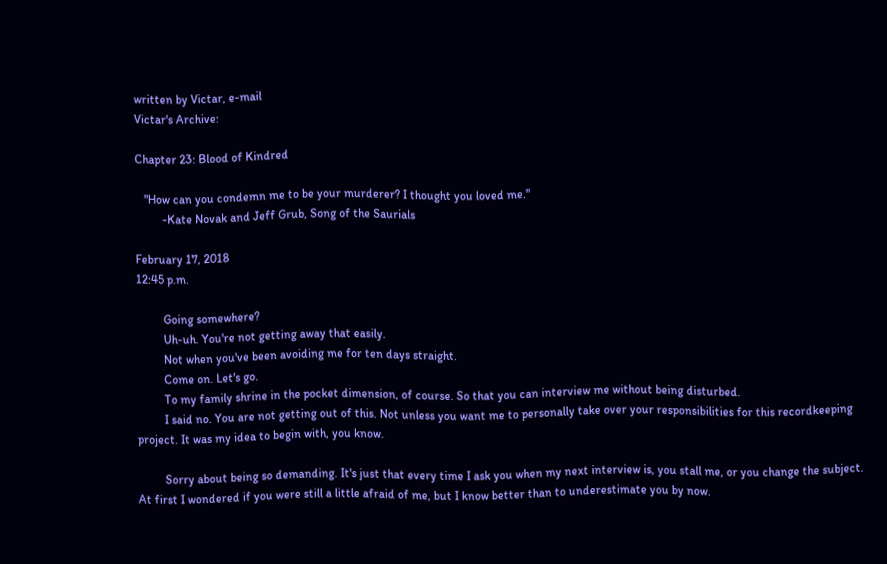written by Victar, e-mail
Victar's Archive:

Chapter 23: Blood of Kindred

   "How can you condemn me to be your murderer? I thought you loved me."
         -Kate Novak and Jeff Grub, Song of the Saurials

February 17, 2018
12:45 p.m.

         Going somewhere?
         Uh-uh. You're not getting away that easily.
         Not when you've been avoiding me for ten days straight.
         Come on. Let's go.
         To my family shrine in the pocket dimension, of course. So that you can interview me without being disturbed.
         I said no. You are not getting out of this. Not unless you want me to personally take over your responsibilities for this recordkeeping project. It was my idea to begin with, you know.

         Sorry about being so demanding. It's just that every time I ask you when my next interview is, you stall me, or you change the subject. At first I wondered if you were still a little afraid of me, but I know better than to underestimate you by now.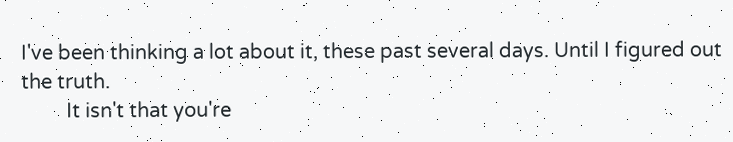I've been thinking a lot about it, these past several days. Until I figured out the truth.
         It isn't that you're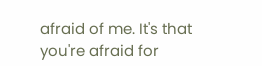afraid of me. It's that you're afraid for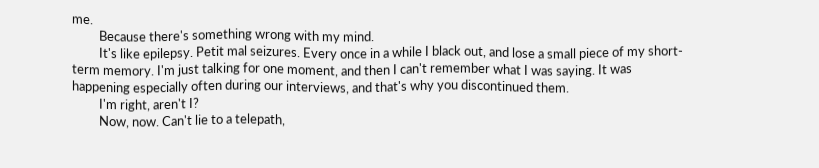me.
         Because there's something wrong with my mind.
         It's like epilepsy. Petit mal seizures. Every once in a while I black out, and lose a small piece of my short-term memory. I'm just talking for one moment, and then I can't remember what I was saying. It was happening especially often during our interviews, and that's why you discontinued them.
         I'm right, aren't I?
         Now, now. Can't lie to a telepath,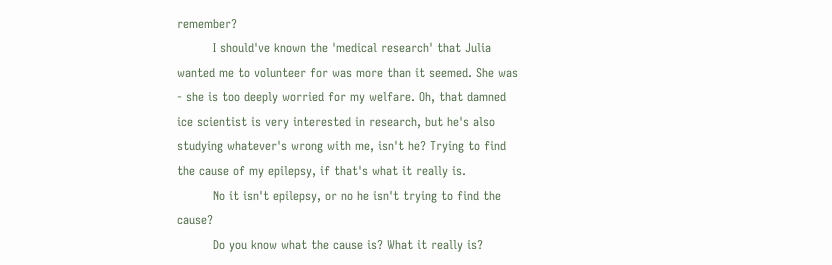remember?
         I should've known the 'medical research' that Julia wanted me to volunteer for was more than it seemed. She was - she is too deeply worried for my welfare. Oh, that damned ice scientist is very interested in research, but he's also studying whatever's wrong with me, isn't he? Trying to find the cause of my epilepsy, if that's what it really is.
         No it isn't epilepsy, or no he isn't trying to find the cause?
         Do you know what the cause is? What it really is?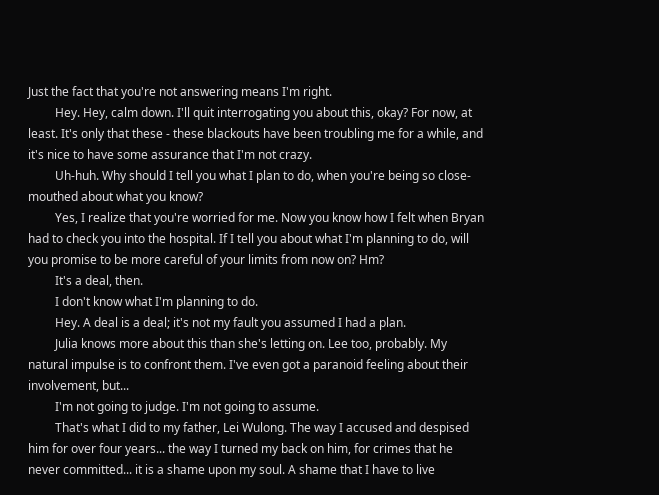Just the fact that you're not answering means I'm right.
         Hey. Hey, calm down. I'll quit interrogating you about this, okay? For now, at least. It's only that these - these blackouts have been troubling me for a while, and it's nice to have some assurance that I'm not crazy.
         Uh-huh. Why should I tell you what I plan to do, when you're being so close-mouthed about what you know?
         Yes, I realize that you're worried for me. Now you know how I felt when Bryan had to check you into the hospital. If I tell you about what I'm planning to do, will you promise to be more careful of your limits from now on? Hm?
         It's a deal, then.
         I don't know what I'm planning to do.
         Hey. A deal is a deal; it's not my fault you assumed I had a plan.
         Julia knows more about this than she's letting on. Lee too, probably. My natural impulse is to confront them. I've even got a paranoid feeling about their involvement, but...
         I'm not going to judge. I'm not going to assume.
         That's what I did to my father, Lei Wulong. The way I accused and despised him for over four years... the way I turned my back on him, for crimes that he never committed... it is a shame upon my soul. A shame that I have to live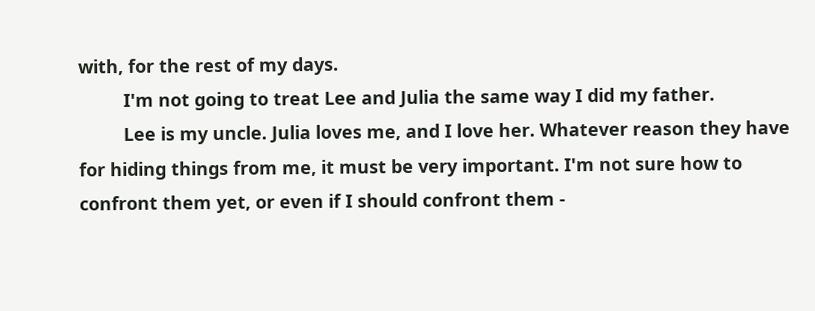with, for the rest of my days.
         I'm not going to treat Lee and Julia the same way I did my father.
         Lee is my uncle. Julia loves me, and I love her. Whatever reason they have for hiding things from me, it must be very important. I'm not sure how to confront them yet, or even if I should confront them -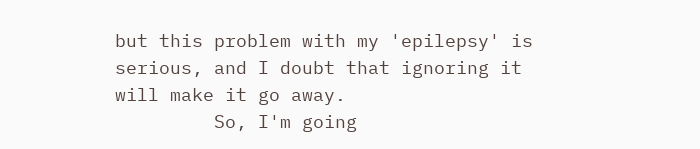but this problem with my 'epilepsy' is serious, and I doubt that ignoring it will make it go away.
         So, I'm going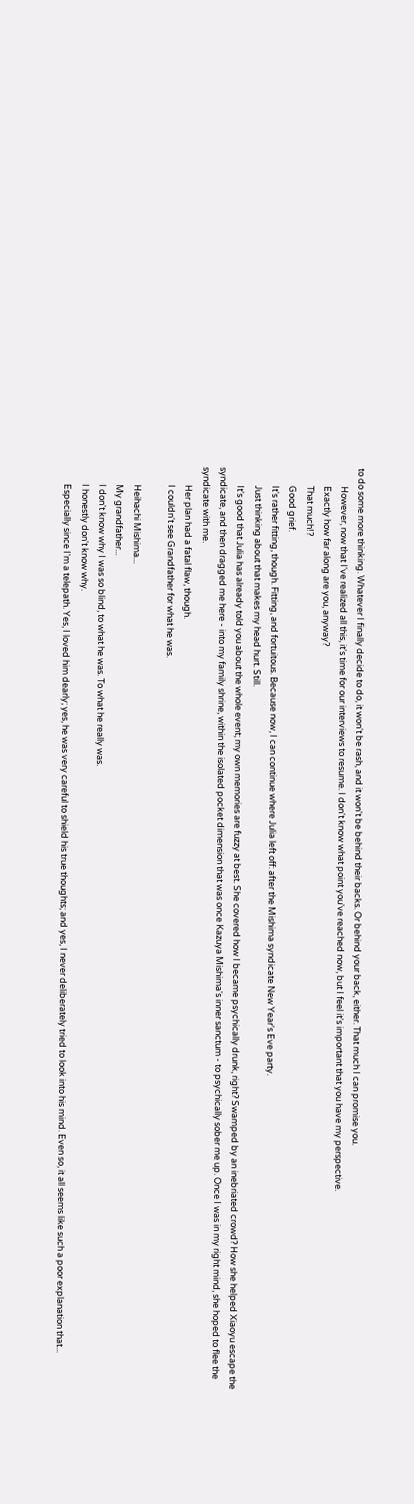to do some more thinking. Whatever I finally decide to do, it won't be rash, and it won't be behind their backs. Or behind your back, either. That much I can promise you.
         However, now that I've realized all this, it's time for our interviews to resume. I don't know what point you've reached now, but I feel it's important that you have my perspective.
         Exactly how far along are you, anyway?
         That much!?
         Good grief.
         It's rather fitting, though. Fitting, and fortuitous. Because now, I can continue where Julia left off: after the Mishima syndicate New Year's Eve party.
         Just thinking about that makes my head hurt. Still.
         It's good that Julia has already told you about the whole event; my own memories are fuzzy at best. She covered how I became psychically drunk, right? Swamped by an inebriated crowd? How she helped Xiaoyu escape the syndicate, and then dragged me here - into my family shrine, within the isolated pocket dimension that was once Kazuya Mishima's inner sanctum - to psychically sober me up. Once I was in my right mind, she hoped to flee the syndicate with me.
         Her plan had a fatal flaw, though.
         I couldn't see Grandfather for what he was.

         Heihachi Mishima...
         My grandfather...
         I don't know why I was so blind, to what he was. To what he really was.
         I honestly don't know why.
         Especially since I'm a telepath. Yes, I loved him dearly; yes, he was very careful to shield his true thoughts; and yes, I never deliberately tried to look into his mind. Even so, it all seems like such a poor explanation that...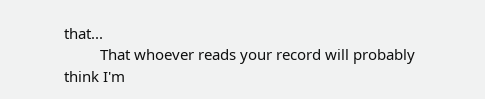that...
         That whoever reads your record will probably think I'm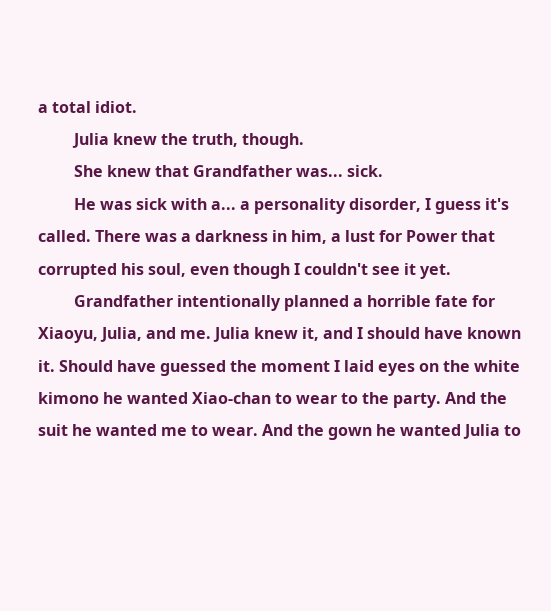a total idiot.
         Julia knew the truth, though.
         She knew that Grandfather was... sick.
         He was sick with a... a personality disorder, I guess it's called. There was a darkness in him, a lust for Power that corrupted his soul, even though I couldn't see it yet.
         Grandfather intentionally planned a horrible fate for Xiaoyu, Julia, and me. Julia knew it, and I should have known it. Should have guessed the moment I laid eyes on the white kimono he wanted Xiao-chan to wear to the party. And the suit he wanted me to wear. And the gown he wanted Julia to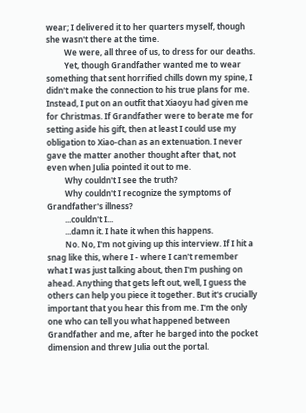wear; I delivered it to her quarters myself, though she wasn't there at the time.
         We were, all three of us, to dress for our deaths.
         Yet, though Grandfather wanted me to wear something that sent horrified chills down my spine, I didn't make the connection to his true plans for me. Instead, I put on an outfit that Xiaoyu had given me for Christmas. If Grandfather were to berate me for setting aside his gift, then at least I could use my obligation to Xiao-chan as an extenuation. I never gave the matter another thought after that, not even when Julia pointed it out to me.
         Why couldn't I see the truth?
         Why couldn't I recognize the symptoms of Grandfather's illness?
         ...couldn't I...
         ...damn it. I hate it when this happens.
         No. No, I'm not giving up this interview. If I hit a snag like this, where I - where I can't remember what I was just talking about, then I'm pushing on ahead. Anything that gets left out, well, I guess the others can help you piece it together. But it's crucially important that you hear this from me. I'm the only one who can tell you what happened between Grandfather and me, after he barged into the pocket dimension and threw Julia out the portal.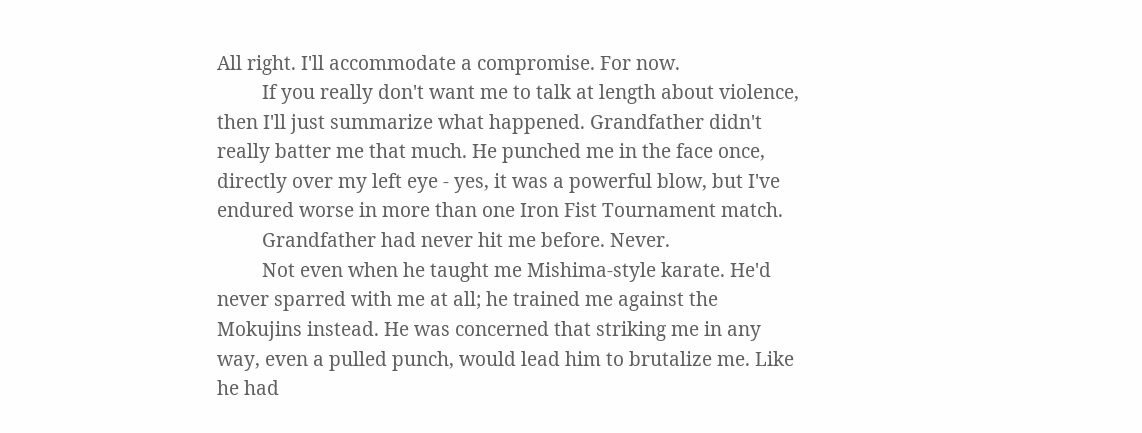All right. I'll accommodate a compromise. For now.
         If you really don't want me to talk at length about violence, then I'll just summarize what happened. Grandfather didn't really batter me that much. He punched me in the face once, directly over my left eye - yes, it was a powerful blow, but I've endured worse in more than one Iron Fist Tournament match.
         Grandfather had never hit me before. Never.
         Not even when he taught me Mishima-style karate. He'd never sparred with me at all; he trained me against the Mokujins instead. He was concerned that striking me in any way, even a pulled punch, would lead him to brutalize me. Like he had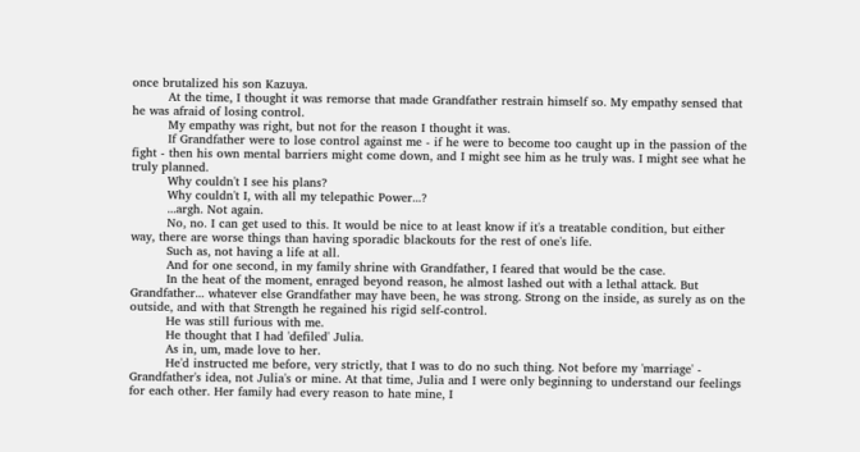once brutalized his son Kazuya.
         At the time, I thought it was remorse that made Grandfather restrain himself so. My empathy sensed that he was afraid of losing control.
         My empathy was right, but not for the reason I thought it was.
         If Grandfather were to lose control against me - if he were to become too caught up in the passion of the fight - then his own mental barriers might come down, and I might see him as he truly was. I might see what he truly planned.
         Why couldn't I see his plans?
         Why couldn't I, with all my telepathic Power...?
         ...argh. Not again.
         No, no. I can get used to this. It would be nice to at least know if it's a treatable condition, but either way, there are worse things than having sporadic blackouts for the rest of one's life.
         Such as, not having a life at all.
         And for one second, in my family shrine with Grandfather, I feared that would be the case.
         In the heat of the moment, enraged beyond reason, he almost lashed out with a lethal attack. But Grandfather... whatever else Grandfather may have been, he was strong. Strong on the inside, as surely as on the outside, and with that Strength he regained his rigid self-control.
         He was still furious with me.
         He thought that I had 'defiled' Julia.
         As in, um, made love to her.
         He'd instructed me before, very strictly, that I was to do no such thing. Not before my 'marriage' - Grandfather's idea, not Julia's or mine. At that time, Julia and I were only beginning to understand our feelings for each other. Her family had every reason to hate mine, I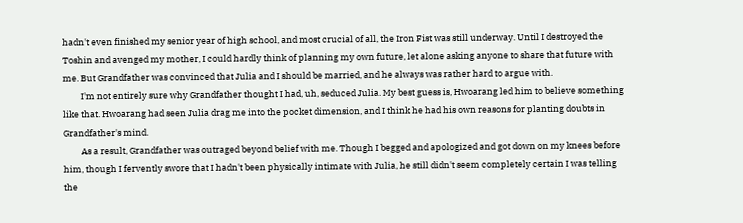hadn't even finished my senior year of high school, and most crucial of all, the Iron Fist was still underway. Until I destroyed the Toshin and avenged my mother, I could hardly think of planning my own future, let alone asking anyone to share that future with me. But Grandfather was convinced that Julia and I should be married, and he always was rather hard to argue with.
         I'm not entirely sure why Grandfather thought I had, uh, seduced Julia. My best guess is, Hwoarang led him to believe something like that. Hwoarang had seen Julia drag me into the pocket dimension, and I think he had his own reasons for planting doubts in Grandfather's mind.
         As a result, Grandfather was outraged beyond belief with me. Though I begged and apologized and got down on my knees before him, though I fervently swore that I hadn't been physically intimate with Julia, he still didn't seem completely certain I was telling the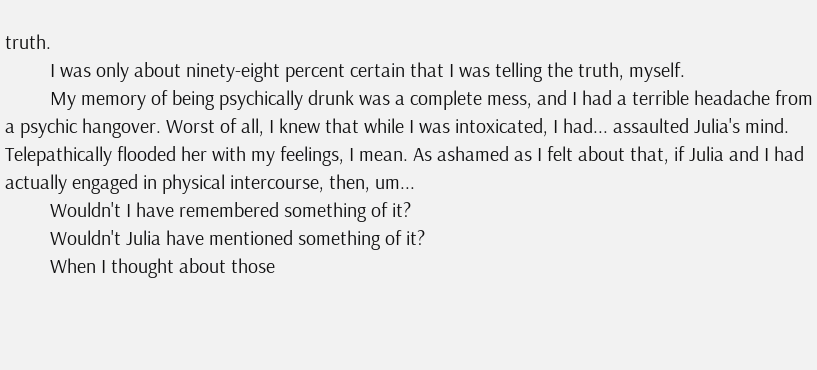truth.
         I was only about ninety-eight percent certain that I was telling the truth, myself.
         My memory of being psychically drunk was a complete mess, and I had a terrible headache from a psychic hangover. Worst of all, I knew that while I was intoxicated, I had... assaulted Julia's mind. Telepathically flooded her with my feelings, I mean. As ashamed as I felt about that, if Julia and I had actually engaged in physical intercourse, then, um...
         Wouldn't I have remembered something of it?
         Wouldn't Julia have mentioned something of it?
         When I thought about those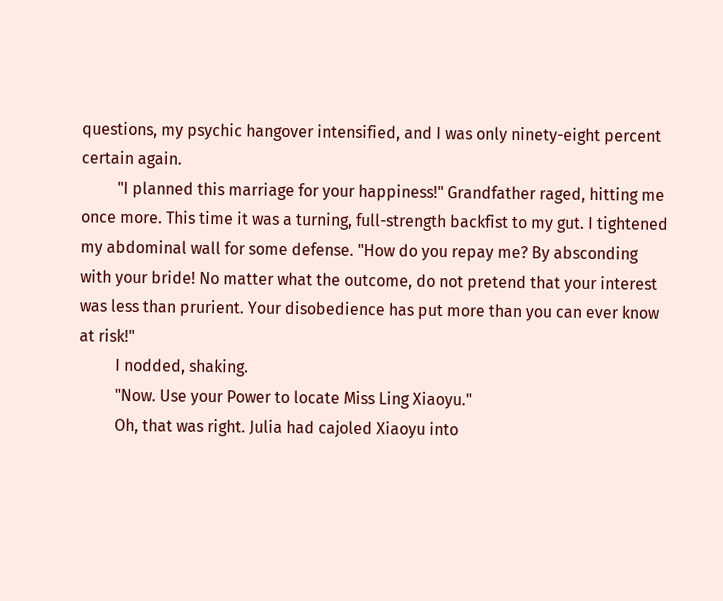questions, my psychic hangover intensified, and I was only ninety-eight percent certain again.
         "I planned this marriage for your happiness!" Grandfather raged, hitting me once more. This time it was a turning, full-strength backfist to my gut. I tightened my abdominal wall for some defense. "How do you repay me? By absconding with your bride! No matter what the outcome, do not pretend that your interest was less than prurient. Your disobedience has put more than you can ever know at risk!"
         I nodded, shaking.
         "Now. Use your Power to locate Miss Ling Xiaoyu."
         Oh, that was right. Julia had cajoled Xiaoyu into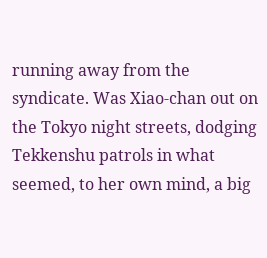running away from the syndicate. Was Xiao-chan out on the Tokyo night streets, dodging Tekkenshu patrols in what seemed, to her own mind, a big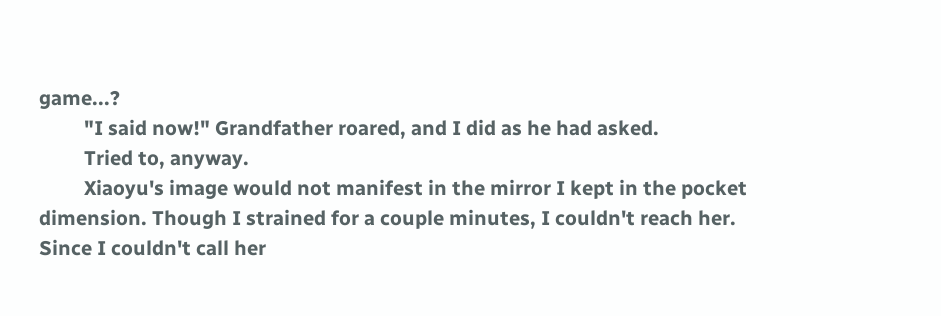game...?
         "I said now!" Grandfather roared, and I did as he had asked.
         Tried to, anyway.
         Xiaoyu's image would not manifest in the mirror I kept in the pocket dimension. Though I strained for a couple minutes, I couldn't reach her. Since I couldn't call her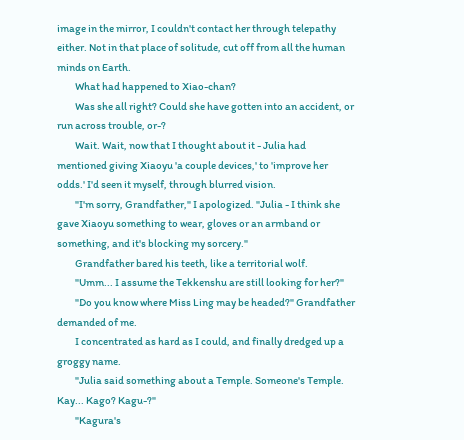image in the mirror, I couldn't contact her through telepathy either. Not in that place of solitude, cut off from all the human minds on Earth.
         What had happened to Xiao-chan?
         Was she all right? Could she have gotten into an accident, or run across trouble, or-?
         Wait. Wait, now that I thought about it - Julia had mentioned giving Xiaoyu 'a couple devices,' to 'improve her odds.' I'd seen it myself, through blurred vision.
         "I'm sorry, Grandfather," I apologized. "Julia - I think she gave Xiaoyu something to wear, gloves or an armband or something, and it's blocking my sorcery."
         Grandfather bared his teeth, like a territorial wolf.
         "Umm... I assume the Tekkenshu are still looking for her?"
         "Do you know where Miss Ling may be headed?" Grandfather demanded of me.
         I concentrated as hard as I could, and finally dredged up a groggy name.
         "Julia said something about a Temple. Someone's Temple. Kay... Kago? Kagu-?"
         "Kagura's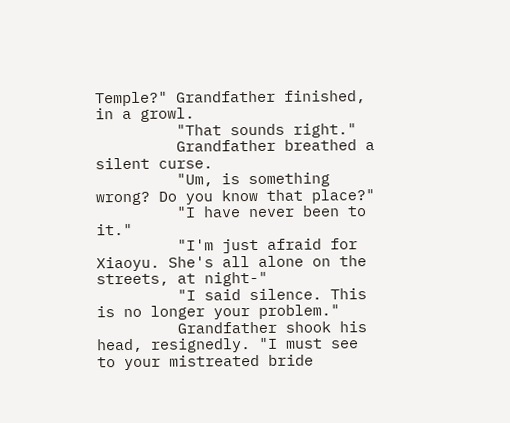Temple?" Grandfather finished, in a growl.
         "That sounds right."
         Grandfather breathed a silent curse.
         "Um, is something wrong? Do you know that place?"
         "I have never been to it."
         "I'm just afraid for Xiaoyu. She's all alone on the streets, at night-"
         "I said silence. This is no longer your problem."
         Grandfather shook his head, resignedly. "I must see to your mistreated bride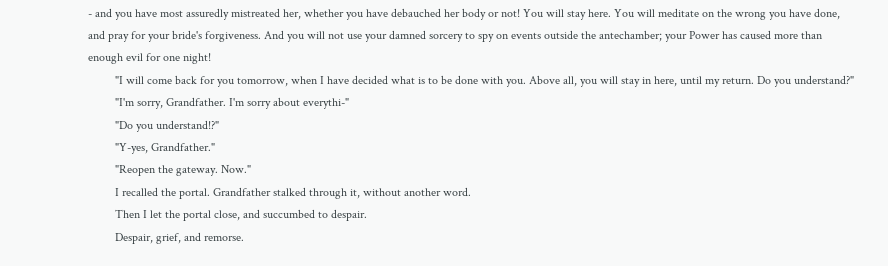- and you have most assuredly mistreated her, whether you have debauched her body or not! You will stay here. You will meditate on the wrong you have done, and pray for your bride's forgiveness. And you will not use your damned sorcery to spy on events outside the antechamber; your Power has caused more than enough evil for one night!
         "I will come back for you tomorrow, when I have decided what is to be done with you. Above all, you will stay in here, until my return. Do you understand?"
         "I'm sorry, Grandfather. I'm sorry about everythi-"
         "Do you understand!?"
         "Y-yes, Grandfather."
         "Reopen the gateway. Now."
         I recalled the portal. Grandfather stalked through it, without another word.
         Then I let the portal close, and succumbed to despair.
         Despair, grief, and remorse.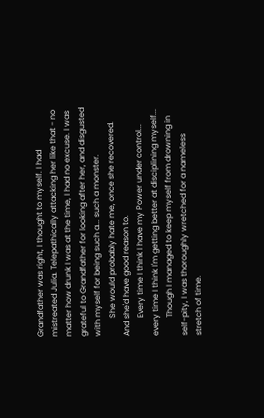Grandfather was right, I thought to myself. I had mistreated Julia. Telepathically attacking her like that - no matter how drunk I was at the time, I had no excuse. I was grateful to Grandfather for looking after her, and disgusted with myself for being such a... such a monster.
         She would probably hate me, once she recovered. And she'd have good reason to.
         Every time I think I have my Power under control... every time I think I'm getting better at disciplining myself...
         Though I managed to keep myself from drowning in self-pity, I was thoroughly wretched for a nameless stretch of time.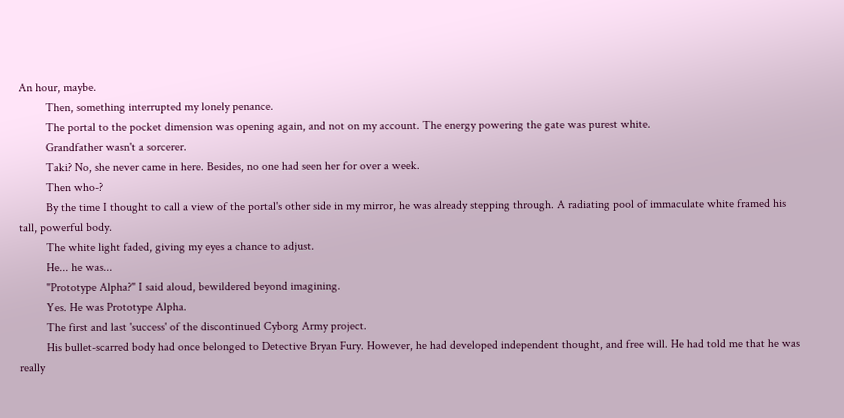An hour, maybe.
         Then, something interrupted my lonely penance.
         The portal to the pocket dimension was opening again, and not on my account. The energy powering the gate was purest white.
         Grandfather wasn't a sorcerer.
         Taki? No, she never came in here. Besides, no one had seen her for over a week.
         Then who-?
         By the time I thought to call a view of the portal's other side in my mirror, he was already stepping through. A radiating pool of immaculate white framed his tall, powerful body.
         The white light faded, giving my eyes a chance to adjust.
         He... he was...
         "Prototype Alpha?" I said aloud, bewildered beyond imagining.
         Yes. He was Prototype Alpha.
         The first and last 'success' of the discontinued Cyborg Army project.
         His bullet-scarred body had once belonged to Detective Bryan Fury. However, he had developed independent thought, and free will. He had told me that he was really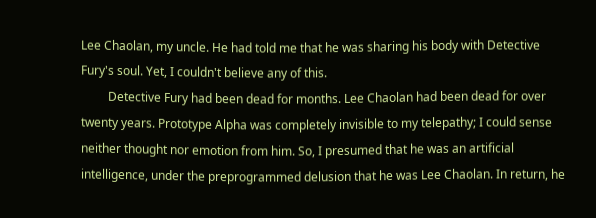Lee Chaolan, my uncle. He had told me that he was sharing his body with Detective Fury's soul. Yet, I couldn't believe any of this.
         Detective Fury had been dead for months. Lee Chaolan had been dead for over twenty years. Prototype Alpha was completely invisible to my telepathy; I could sense neither thought nor emotion from him. So, I presumed that he was an artificial intelligence, under the preprogrammed delusion that he was Lee Chaolan. In return, he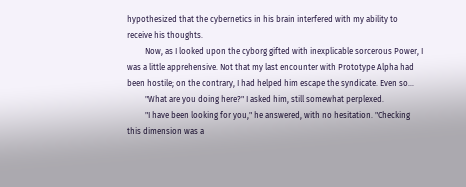hypothesized that the cybernetics in his brain interfered with my ability to receive his thoughts.
         Now, as I looked upon the cyborg gifted with inexplicable sorcerous Power, I was a little apprehensive. Not that my last encounter with Prototype Alpha had been hostile; on the contrary, I had helped him escape the syndicate. Even so...
         "What are you doing here?" I asked him, still somewhat perplexed.
         "I have been looking for you," he answered, with no hesitation. "Checking this dimension was a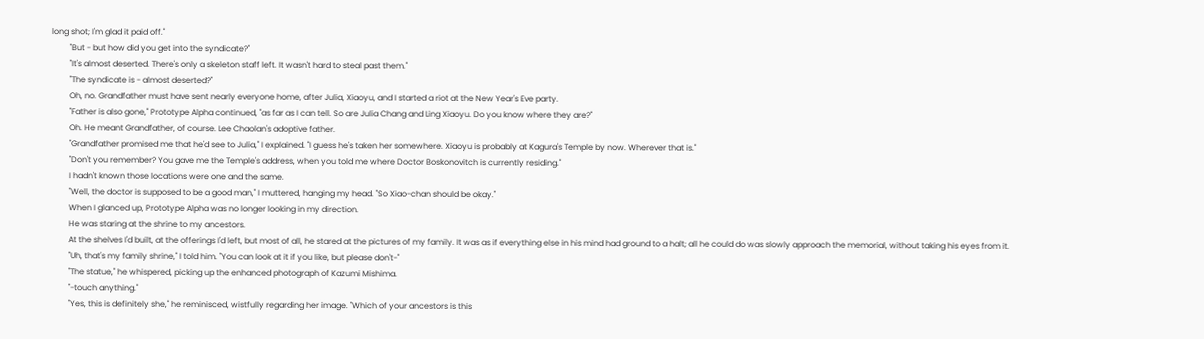long shot; I'm glad it paid off."
         "But - but how did you get into the syndicate?"
         "It's almost deserted. There's only a skeleton staff left. It wasn't hard to steal past them."
         "The syndicate is - almost deserted?"
         Oh, no. Grandfather must have sent nearly everyone home, after Julia, Xiaoyu, and I started a riot at the New Year's Eve party.
         "Father is also gone," Prototype Alpha continued, "as far as I can tell. So are Julia Chang and Ling Xiaoyu. Do you know where they are?"
         Oh. He meant Grandfather, of course. Lee Chaolan's adoptive father.
         "Grandfather promised me that he'd see to Julia," I explained. "I guess he's taken her somewhere. Xiaoyu is probably at Kagura's Temple by now. Wherever that is."
         "Don't you remember? You gave me the Temple's address, when you told me where Doctor Boskonovitch is currently residing."
         I hadn't known those locations were one and the same.
         "Well, the doctor is supposed to be a good man," I muttered, hanging my head. "So Xiao-chan should be okay."
         When I glanced up, Prototype Alpha was no longer looking in my direction.
         He was staring at the shrine to my ancestors.
         At the shelves I'd built, at the offerings I'd left, but most of all, he stared at the pictures of my family. It was as if everything else in his mind had ground to a halt; all he could do was slowly approach the memorial, without taking his eyes from it.
         "Uh, that's my family shrine," I told him. "You can look at it if you like, but please don't-"
         "The statue," he whispered, picking up the enhanced photograph of Kazumi Mishima.
         "-touch anything."
         "Yes, this is definitely she," he reminisced, wistfully regarding her image. "Which of your ancestors is this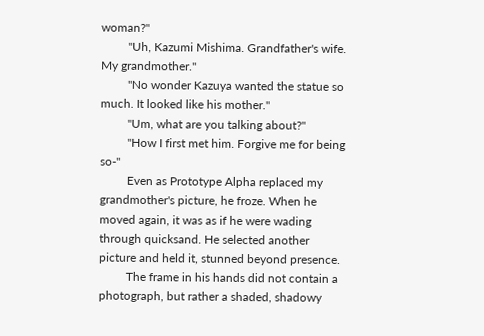woman?"
         "Uh, Kazumi Mishima. Grandfather's wife. My grandmother."
         "No wonder Kazuya wanted the statue so much. It looked like his mother."
         "Um, what are you talking about?"
         "How I first met him. Forgive me for being so-"
         Even as Prototype Alpha replaced my grandmother's picture, he froze. When he moved again, it was as if he were wading through quicksand. He selected another picture and held it, stunned beyond presence.
         The frame in his hands did not contain a photograph, but rather a shaded, shadowy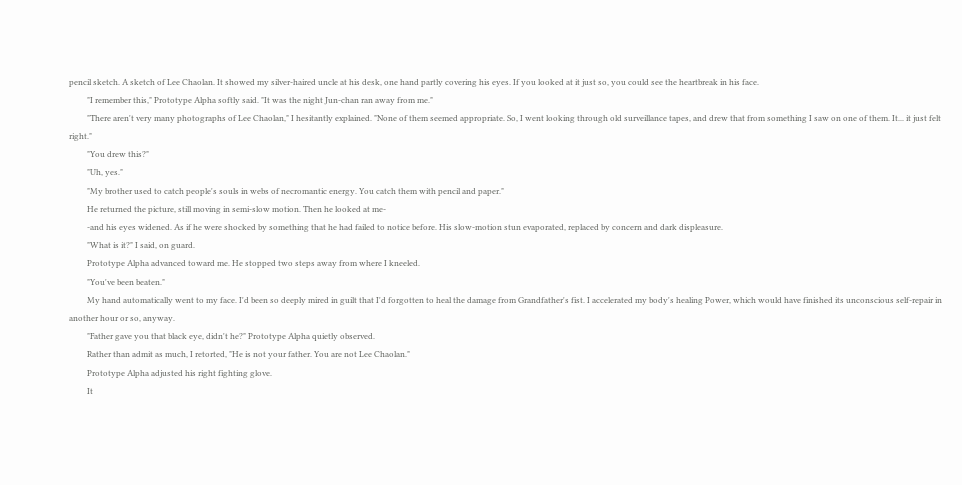pencil sketch. A sketch of Lee Chaolan. It showed my silver-haired uncle at his desk, one hand partly covering his eyes. If you looked at it just so, you could see the heartbreak in his face.
         "I remember this," Prototype Alpha softly said. "It was the night Jun-chan ran away from me."
         "There aren't very many photographs of Lee Chaolan," I hesitantly explained. "None of them seemed appropriate. So, I went looking through old surveillance tapes, and drew that from something I saw on one of them. It... it just felt right."
         "You drew this?"
         "Uh, yes."
         "My brother used to catch people's souls in webs of necromantic energy. You catch them with pencil and paper."
         He returned the picture, still moving in semi-slow motion. Then he looked at me-
         -and his eyes widened. As if he were shocked by something that he had failed to notice before. His slow-motion stun evaporated, replaced by concern and dark displeasure.
         "What is it?" I said, on guard.
         Prototype Alpha advanced toward me. He stopped two steps away from where I kneeled.
         "You've been beaten."
         My hand automatically went to my face. I'd been so deeply mired in guilt that I'd forgotten to heal the damage from Grandfather's fist. I accelerated my body's healing Power, which would have finished its unconscious self-repair in another hour or so, anyway.
         "Father gave you that black eye, didn't he?" Prototype Alpha quietly observed.
         Rather than admit as much, I retorted, "He is not your father. You are not Lee Chaolan."
         Prototype Alpha adjusted his right fighting glove.
         It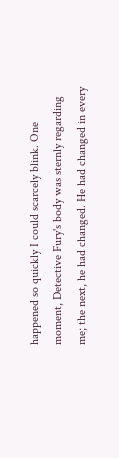happened so quickly I could scarcely blink. One moment, Detective Fury's body was sternly regarding me; the next, he had changed. He had changed in every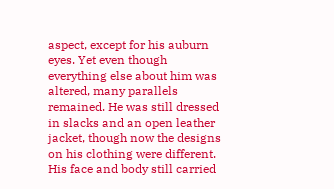aspect, except for his auburn eyes. Yet even though everything else about him was altered, many parallels remained. He was still dressed in slacks and an open leather jacket, though now the designs on his clothing were different. His face and body still carried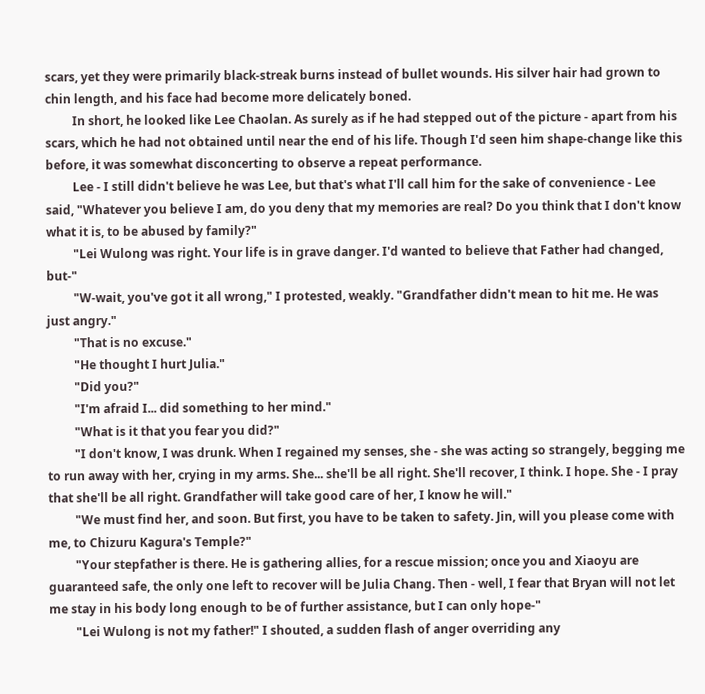scars, yet they were primarily black-streak burns instead of bullet wounds. His silver hair had grown to chin length, and his face had become more delicately boned.
         In short, he looked like Lee Chaolan. As surely as if he had stepped out of the picture - apart from his scars, which he had not obtained until near the end of his life. Though I'd seen him shape-change like this before, it was somewhat disconcerting to observe a repeat performance.
         Lee - I still didn't believe he was Lee, but that's what I'll call him for the sake of convenience - Lee said, "Whatever you believe I am, do you deny that my memories are real? Do you think that I don't know what it is, to be abused by family?"
         "Lei Wulong was right. Your life is in grave danger. I'd wanted to believe that Father had changed, but-"
         "W-wait, you've got it all wrong," I protested, weakly. "Grandfather didn't mean to hit me. He was just angry."
         "That is no excuse."
         "He thought I hurt Julia."
         "Did you?"
         "I'm afraid I... did something to her mind."
         "What is it that you fear you did?"
         "I don't know, I was drunk. When I regained my senses, she - she was acting so strangely, begging me to run away with her, crying in my arms. She... she'll be all right. She'll recover, I think. I hope. She - I pray that she'll be all right. Grandfather will take good care of her, I know he will."
         "We must find her, and soon. But first, you have to be taken to safety. Jin, will you please come with me, to Chizuru Kagura's Temple?"
         "Your stepfather is there. He is gathering allies, for a rescue mission; once you and Xiaoyu are guaranteed safe, the only one left to recover will be Julia Chang. Then - well, I fear that Bryan will not let me stay in his body long enough to be of further assistance, but I can only hope-"
         "Lei Wulong is not my father!" I shouted, a sudden flash of anger overriding any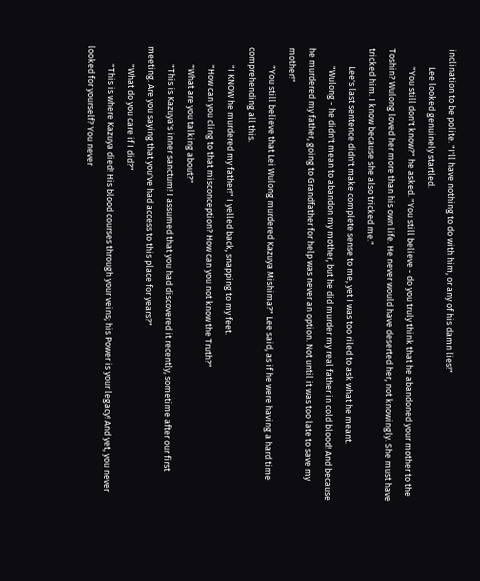inclination to be polite. "I'll have nothing to do with him, or any of his damn lies!"
         Lee looked genuinely startled.
         "You still don't know?" he asked. "You still believe - do you truly think that he abandoned your mother to the Toshin? Wulong loved her more than his own life. He never would have deserted her, not knowingly. She must have tricked him. I know because she also tricked me."
         Lee's last sentence didn't make complete sense to me, yet I was too riled to ask what he meant.
         "Wulong - he didn't mean to abandon my mother, but he did murder my real father in cold blood! And because he murdered my father, going to Grandfather for help was never an option. Not until it was too late to save my mother!"
         "You still believe that Lei Wulong murdered Kazuya Mishima?" Lee said, as if he were having a hard time comprehending all this.
         "I KNOW he murdered my father!" I yelled back, snapping to my feet.
         "How can you cling to that misconception? How can you not know the Truth?"
         "What are you talking about?"
         "This is Kazuya's inner sanctum! I assumed that you had discovered it recently, sometime after our first meeting. Are you saying that you've had access to this place for years?"
         "What do you care if I did?"
         "This is where Kazuya died! His blood courses through your veins; his Power is your legacy! And yet, you never looked for yourself? You never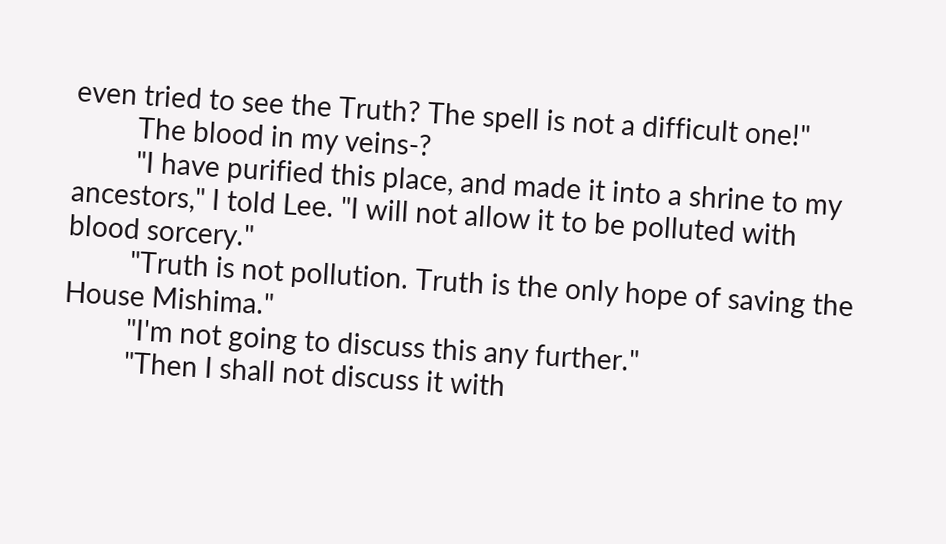even tried to see the Truth? The spell is not a difficult one!"
         The blood in my veins-?
         "I have purified this place, and made it into a shrine to my ancestors," I told Lee. "I will not allow it to be polluted with blood sorcery."
         "Truth is not pollution. Truth is the only hope of saving the House Mishima."
         "I'm not going to discuss this any further."
         "Then I shall not discuss it with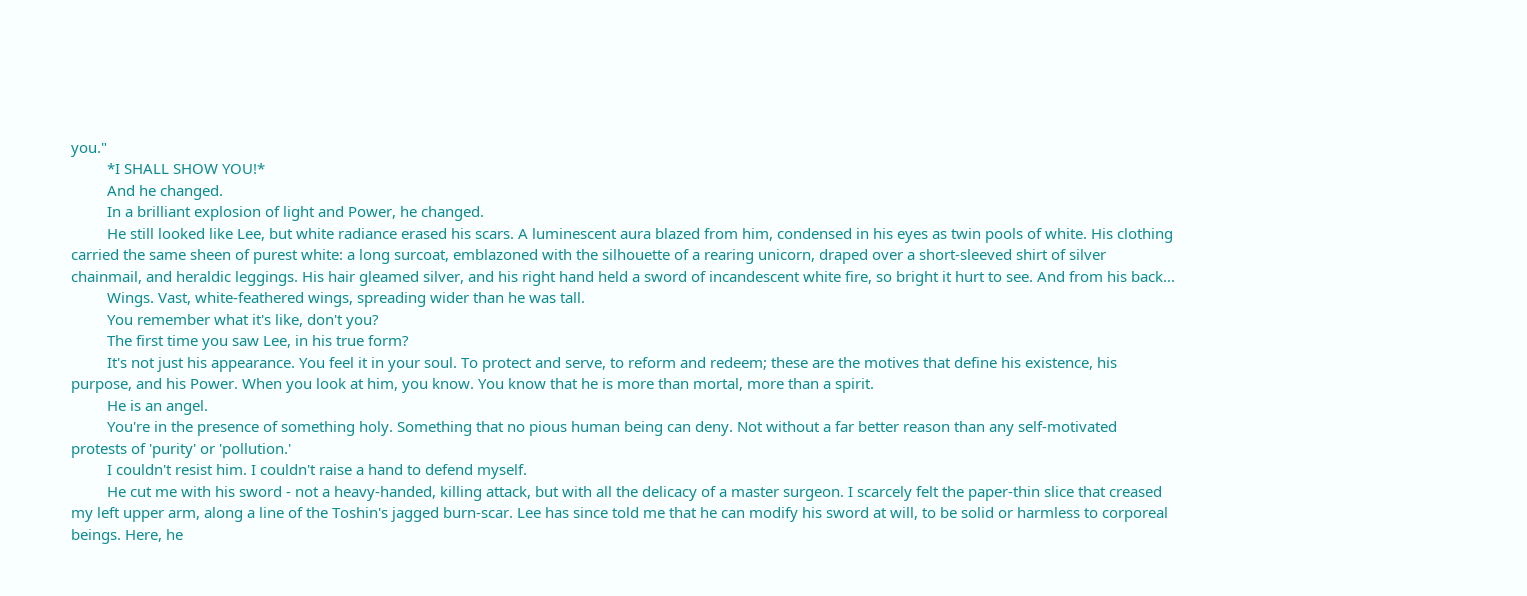you."
         *I SHALL SHOW YOU!*
         And he changed.
         In a brilliant explosion of light and Power, he changed.
         He still looked like Lee, but white radiance erased his scars. A luminescent aura blazed from him, condensed in his eyes as twin pools of white. His clothing carried the same sheen of purest white: a long surcoat, emblazoned with the silhouette of a rearing unicorn, draped over a short-sleeved shirt of silver chainmail, and heraldic leggings. His hair gleamed silver, and his right hand held a sword of incandescent white fire, so bright it hurt to see. And from his back...
         Wings. Vast, white-feathered wings, spreading wider than he was tall.
         You remember what it's like, don't you?
         The first time you saw Lee, in his true form?
         It's not just his appearance. You feel it in your soul. To protect and serve, to reform and redeem; these are the motives that define his existence, his purpose, and his Power. When you look at him, you know. You know that he is more than mortal, more than a spirit.
         He is an angel.
         You're in the presence of something holy. Something that no pious human being can deny. Not without a far better reason than any self-motivated protests of 'purity' or 'pollution.'
         I couldn't resist him. I couldn't raise a hand to defend myself.
         He cut me with his sword - not a heavy-handed, killing attack, but with all the delicacy of a master surgeon. I scarcely felt the paper-thin slice that creased my left upper arm, along a line of the Toshin's jagged burn-scar. Lee has since told me that he can modify his sword at will, to be solid or harmless to corporeal beings. Here, he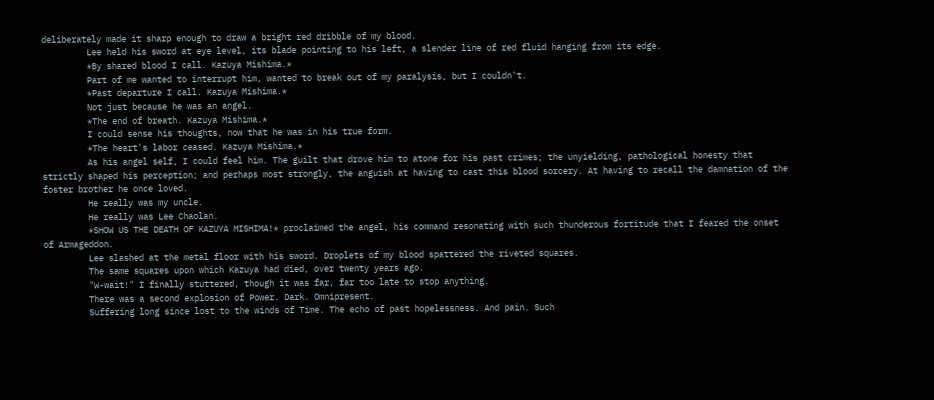deliberately made it sharp enough to draw a bright red dribble of my blood.
         Lee held his sword at eye level, its blade pointing to his left, a slender line of red fluid hanging from its edge.
         *By shared blood I call. Kazuya Mishima.*
         Part of me wanted to interrupt him, wanted to break out of my paralysis, but I couldn't.
         *Past departure I call. Kazuya Mishima.*
         Not just because he was an angel.
         *The end of breath. Kazuya Mishima.*
         I could sense his thoughts, now that he was in his true form.
         *The heart's labor ceased. Kazuya Mishima.*
         As his angel self, I could feel him. The guilt that drove him to atone for his past crimes; the unyielding, pathological honesty that strictly shaped his perception; and perhaps most strongly, the anguish at having to cast this blood sorcery. At having to recall the damnation of the foster brother he once loved.
         He really was my uncle.
         He really was Lee Chaolan.
         *SHOW US THE DEATH OF KAZUYA MISHIMA!* proclaimed the angel, his command resonating with such thunderous fortitude that I feared the onset of Armageddon.
         Lee slashed at the metal floor with his sword. Droplets of my blood spattered the riveted squares.
         The same squares upon which Kazuya had died, over twenty years ago.
         "W-wait!" I finally stuttered, though it was far, far too late to stop anything.
         There was a second explosion of Power. Dark. Omnipresent.
         Suffering long since lost to the winds of Time. The echo of past hopelessness. And pain. Such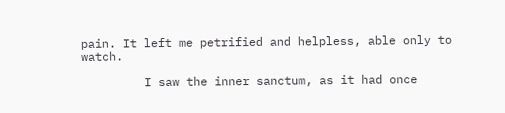pain. It left me petrified and helpless, able only to watch.

         I saw the inner sanctum, as it had once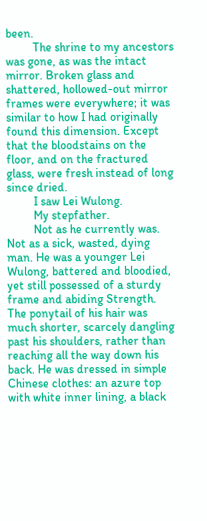been.
         The shrine to my ancestors was gone, as was the intact mirror. Broken glass and shattered, hollowed-out mirror frames were everywhere; it was similar to how I had originally found this dimension. Except that the bloodstains on the floor, and on the fractured glass, were fresh instead of long since dried.
         I saw Lei Wulong.
         My stepfather.
         Not as he currently was. Not as a sick, wasted, dying man. He was a younger Lei Wulong, battered and bloodied, yet still possessed of a sturdy frame and abiding Strength. The ponytail of his hair was much shorter, scarcely dangling past his shoulders, rather than reaching all the way down his back. He was dressed in simple Chinese clothes: an azure top with white inner lining, a black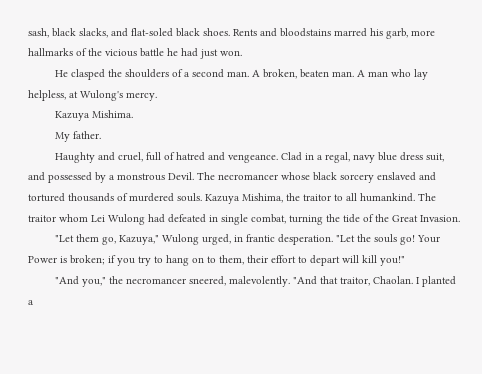sash, black slacks, and flat-soled black shoes. Rents and bloodstains marred his garb, more hallmarks of the vicious battle he had just won.
         He clasped the shoulders of a second man. A broken, beaten man. A man who lay helpless, at Wulong's mercy.
         Kazuya Mishima.
         My father.
         Haughty and cruel, full of hatred and vengeance. Clad in a regal, navy blue dress suit, and possessed by a monstrous Devil. The necromancer whose black sorcery enslaved and tortured thousands of murdered souls. Kazuya Mishima, the traitor to all humankind. The traitor whom Lei Wulong had defeated in single combat, turning the tide of the Great Invasion.
         "Let them go, Kazuya," Wulong urged, in frantic desperation. "Let the souls go! Your Power is broken; if you try to hang on to them, their effort to depart will kill you!"
         "And you," the necromancer sneered, malevolently. "And that traitor, Chaolan. I planted a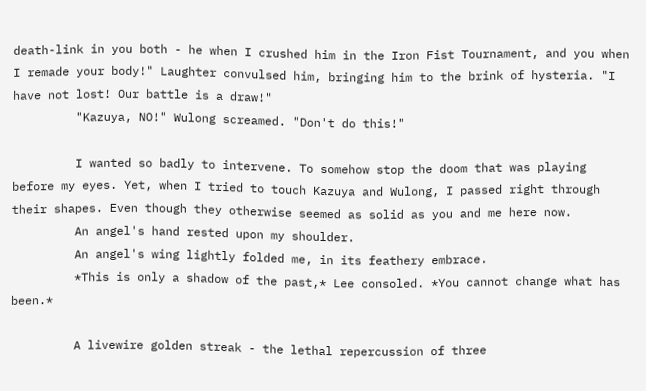death-link in you both - he when I crushed him in the Iron Fist Tournament, and you when I remade your body!" Laughter convulsed him, bringing him to the brink of hysteria. "I have not lost! Our battle is a draw!"
         "Kazuya, NO!" Wulong screamed. "Don't do this!"

         I wanted so badly to intervene. To somehow stop the doom that was playing before my eyes. Yet, when I tried to touch Kazuya and Wulong, I passed right through their shapes. Even though they otherwise seemed as solid as you and me here now.
         An angel's hand rested upon my shoulder.
         An angel's wing lightly folded me, in its feathery embrace.
         *This is only a shadow of the past,* Lee consoled. *You cannot change what has been.*

         A livewire golden streak - the lethal repercussion of three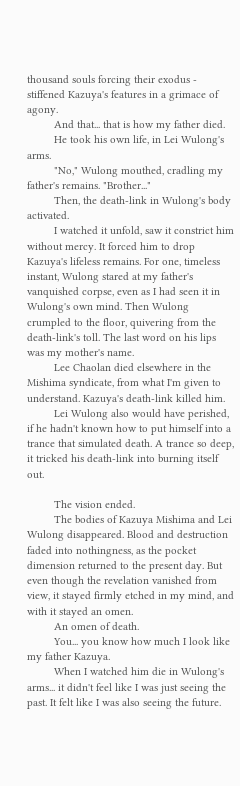thousand souls forcing their exodus - stiffened Kazuya's features in a grimace of agony.
         And that... that is how my father died.
         He took his own life, in Lei Wulong's arms.
         "No," Wulong mouthed, cradling my father's remains. "Brother..."
         Then, the death-link in Wulong's body activated.
         I watched it unfold, saw it constrict him without mercy. It forced him to drop Kazuya's lifeless remains. For one, timeless instant, Wulong stared at my father's vanquished corpse, even as I had seen it in Wulong's own mind. Then Wulong crumpled to the floor, quivering from the death-link's toll. The last word on his lips was my mother's name.
         Lee Chaolan died elsewhere in the Mishima syndicate, from what I'm given to understand. Kazuya's death-link killed him.
         Lei Wulong also would have perished, if he hadn't known how to put himself into a trance that simulated death. A trance so deep, it tricked his death-link into burning itself out.

         The vision ended.
         The bodies of Kazuya Mishima and Lei Wulong disappeared. Blood and destruction faded into nothingness, as the pocket dimension returned to the present day. But even though the revelation vanished from view, it stayed firmly etched in my mind, and with it stayed an omen.
         An omen of death.
         You... you know how much I look like my father Kazuya.
         When I watched him die in Wulong's arms... it didn't feel like I was just seeing the past. It felt like I was also seeing the future.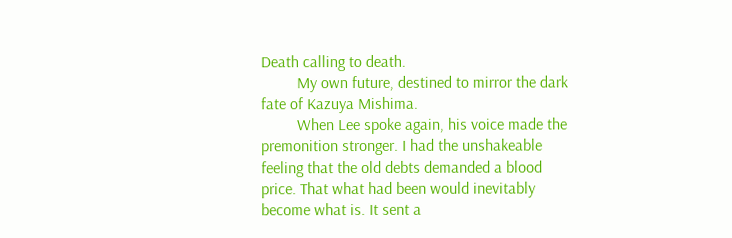Death calling to death.
         My own future, destined to mirror the dark fate of Kazuya Mishima.
         When Lee spoke again, his voice made the premonition stronger. I had the unshakeable feeling that the old debts demanded a blood price. That what had been would inevitably become what is. It sent a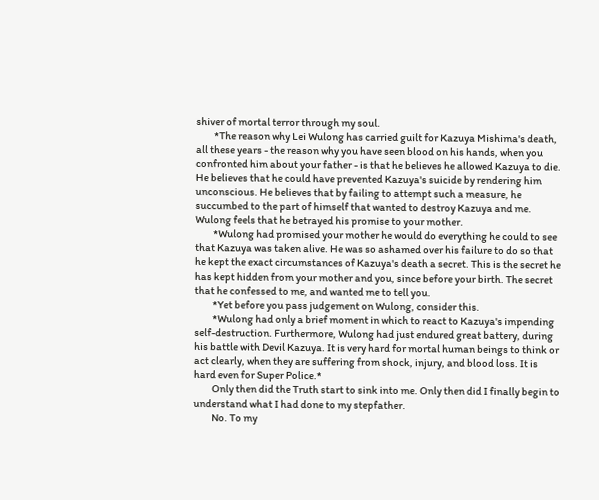shiver of mortal terror through my soul.
         *The reason why Lei Wulong has carried guilt for Kazuya Mishima's death, all these years - the reason why you have seen blood on his hands, when you confronted him about your father - is that he believes he allowed Kazuya to die. He believes that he could have prevented Kazuya's suicide by rendering him unconscious. He believes that by failing to attempt such a measure, he succumbed to the part of himself that wanted to destroy Kazuya and me. Wulong feels that he betrayed his promise to your mother.
         *Wulong had promised your mother he would do everything he could to see that Kazuya was taken alive. He was so ashamed over his failure to do so that he kept the exact circumstances of Kazuya's death a secret. This is the secret he has kept hidden from your mother and you, since before your birth. The secret that he confessed to me, and wanted me to tell you.
         *Yet before you pass judgement on Wulong, consider this.
         *Wulong had only a brief moment in which to react to Kazuya's impending self-destruction. Furthermore, Wulong had just endured great battery, during his battle with Devil Kazuya. It is very hard for mortal human beings to think or act clearly, when they are suffering from shock, injury, and blood loss. It is hard even for Super Police.*
         Only then did the Truth start to sink into me. Only then did I finally begin to understand what I had done to my stepfather.
         No. To my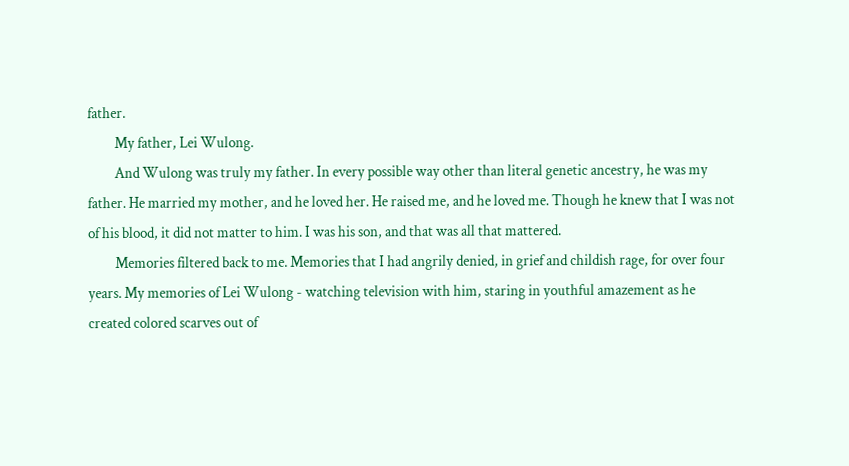father.
         My father, Lei Wulong.
         And Wulong was truly my father. In every possible way other than literal genetic ancestry, he was my father. He married my mother, and he loved her. He raised me, and he loved me. Though he knew that I was not of his blood, it did not matter to him. I was his son, and that was all that mattered.
         Memories filtered back to me. Memories that I had angrily denied, in grief and childish rage, for over four years. My memories of Lei Wulong - watching television with him, staring in youthful amazement as he created colored scarves out of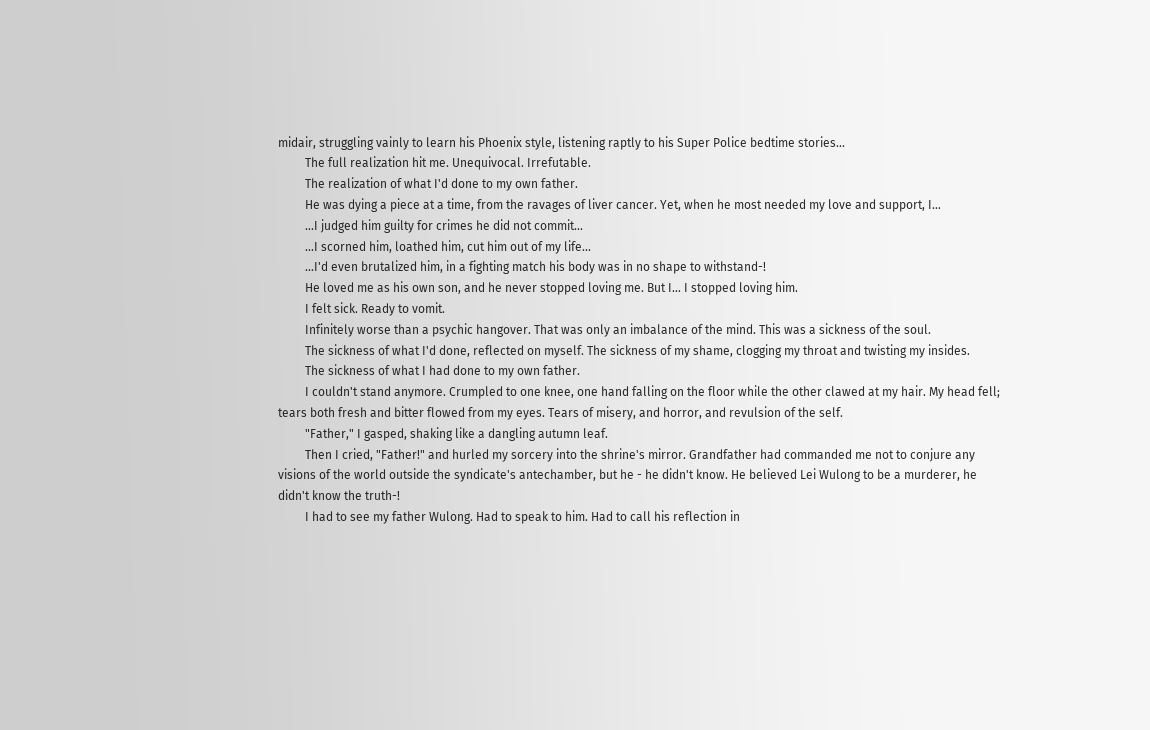midair, struggling vainly to learn his Phoenix style, listening raptly to his Super Police bedtime stories...
         The full realization hit me. Unequivocal. Irrefutable.
         The realization of what I'd done to my own father.
         He was dying a piece at a time, from the ravages of liver cancer. Yet, when he most needed my love and support, I...
         ...I judged him guilty for crimes he did not commit...
         ...I scorned him, loathed him, cut him out of my life...
         ...I'd even brutalized him, in a fighting match his body was in no shape to withstand-!
         He loved me as his own son, and he never stopped loving me. But I... I stopped loving him.
         I felt sick. Ready to vomit.
         Infinitely worse than a psychic hangover. That was only an imbalance of the mind. This was a sickness of the soul.
         The sickness of what I'd done, reflected on myself. The sickness of my shame, clogging my throat and twisting my insides.
         The sickness of what I had done to my own father.
         I couldn't stand anymore. Crumpled to one knee, one hand falling on the floor while the other clawed at my hair. My head fell; tears both fresh and bitter flowed from my eyes. Tears of misery, and horror, and revulsion of the self.
         "Father," I gasped, shaking like a dangling autumn leaf.
         Then I cried, "Father!" and hurled my sorcery into the shrine's mirror. Grandfather had commanded me not to conjure any visions of the world outside the syndicate's antechamber, but he - he didn't know. He believed Lei Wulong to be a murderer, he didn't know the truth-!
         I had to see my father Wulong. Had to speak to him. Had to call his reflection in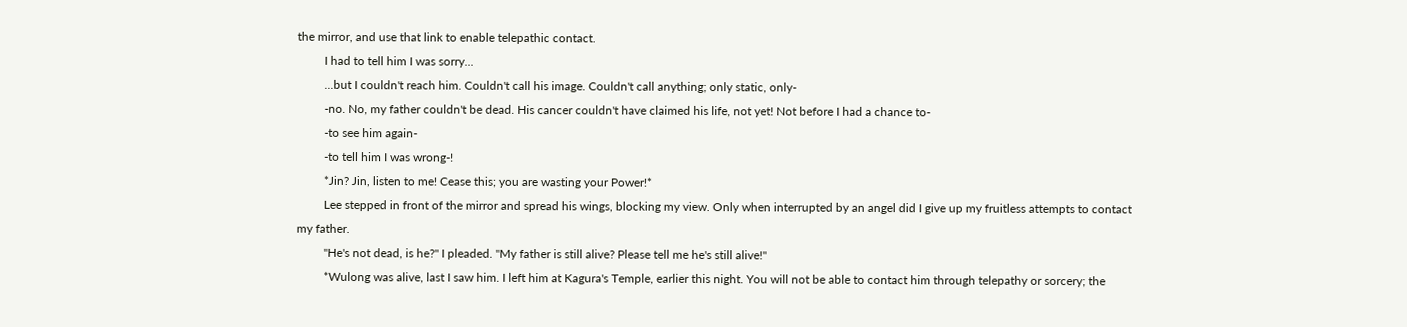the mirror, and use that link to enable telepathic contact.
         I had to tell him I was sorry...
         ...but I couldn't reach him. Couldn't call his image. Couldn't call anything; only static, only-
         -no. No, my father couldn't be dead. His cancer couldn't have claimed his life, not yet! Not before I had a chance to-
         -to see him again-
         -to tell him I was wrong-!
         *Jin? Jin, listen to me! Cease this; you are wasting your Power!*
         Lee stepped in front of the mirror and spread his wings, blocking my view. Only when interrupted by an angel did I give up my fruitless attempts to contact my father.
         "He's not dead, is he?" I pleaded. "My father is still alive? Please tell me he's still alive!"
         *Wulong was alive, last I saw him. I left him at Kagura's Temple, earlier this night. You will not be able to contact him through telepathy or sorcery; the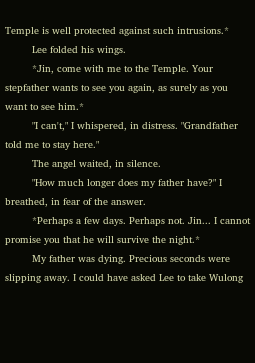Temple is well protected against such intrusions.*
         Lee folded his wings.
         *Jin, come with me to the Temple. Your stepfather wants to see you again, as surely as you want to see him.*
         "I can't," I whispered, in distress. "Grandfather told me to stay here."
         The angel waited, in silence.
         "How much longer does my father have?" I breathed, in fear of the answer.
         *Perhaps a few days. Perhaps not. Jin... I cannot promise you that he will survive the night.*
         My father was dying. Precious seconds were slipping away. I could have asked Lee to take Wulong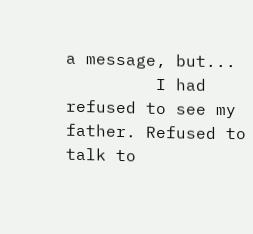a message, but...
         I had refused to see my father. Refused to talk to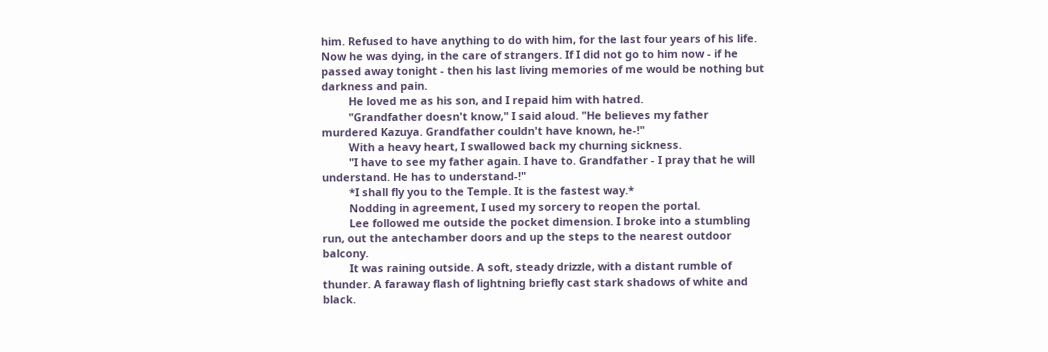him. Refused to have anything to do with him, for the last four years of his life. Now he was dying, in the care of strangers. If I did not go to him now - if he passed away tonight - then his last living memories of me would be nothing but darkness and pain.
         He loved me as his son, and I repaid him with hatred.
         "Grandfather doesn't know," I said aloud. "He believes my father murdered Kazuya. Grandfather couldn't have known, he-!"
         With a heavy heart, I swallowed back my churning sickness.
         "I have to see my father again. I have to. Grandfather - I pray that he will understand. He has to understand-!"
         *I shall fly you to the Temple. It is the fastest way.*
         Nodding in agreement, I used my sorcery to reopen the portal.
         Lee followed me outside the pocket dimension. I broke into a stumbling run, out the antechamber doors and up the steps to the nearest outdoor balcony.
         It was raining outside. A soft, steady drizzle, with a distant rumble of thunder. A faraway flash of lightning briefly cast stark shadows of white and black.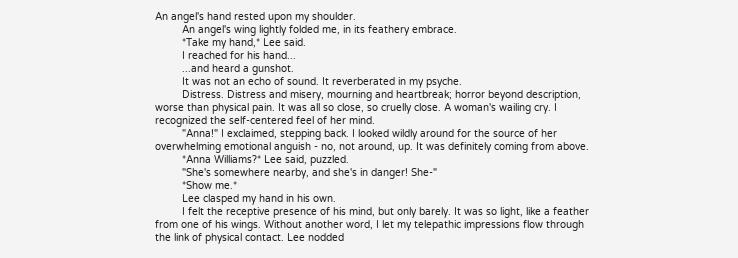An angel's hand rested upon my shoulder.
         An angel's wing lightly folded me, in its feathery embrace.
         *Take my hand,* Lee said.
         I reached for his hand...
         ...and heard a gunshot.
         It was not an echo of sound. It reverberated in my psyche.
         Distress. Distress and misery, mourning and heartbreak; horror beyond description, worse than physical pain. It was all so close, so cruelly close. A woman's wailing cry. I recognized the self-centered feel of her mind.
         "Anna!" I exclaimed, stepping back. I looked wildly around for the source of her overwhelming emotional anguish - no, not around, up. It was definitely coming from above.
         *Anna Williams?* Lee said, puzzled.
         "She's somewhere nearby, and she's in danger! She-"
         *Show me.*
         Lee clasped my hand in his own.
         I felt the receptive presence of his mind, but only barely. It was so light, like a feather from one of his wings. Without another word, I let my telepathic impressions flow through the link of physical contact. Lee nodded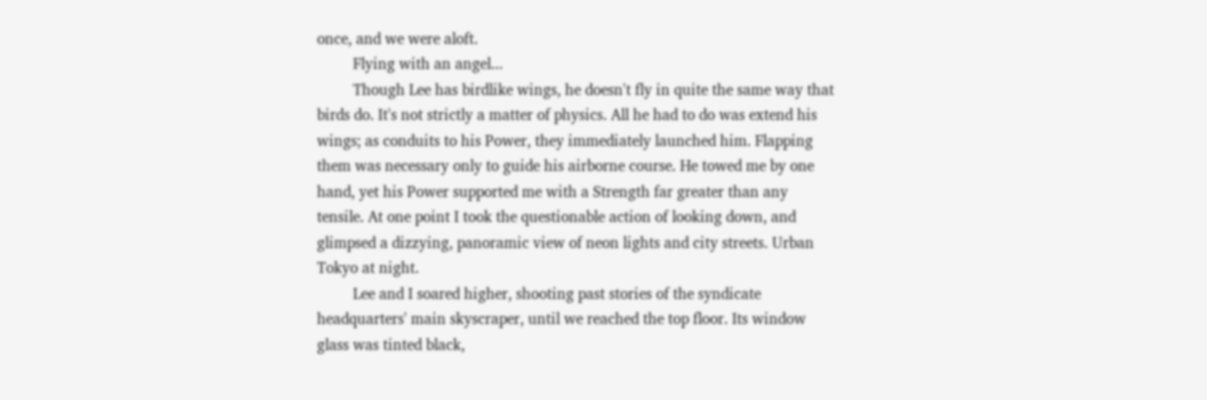once, and we were aloft.
         Flying with an angel...
         Though Lee has birdlike wings, he doesn't fly in quite the same way that birds do. It's not strictly a matter of physics. All he had to do was extend his wings; as conduits to his Power, they immediately launched him. Flapping them was necessary only to guide his airborne course. He towed me by one hand, yet his Power supported me with a Strength far greater than any tensile. At one point I took the questionable action of looking down, and glimpsed a dizzying, panoramic view of neon lights and city streets. Urban Tokyo at night.
         Lee and I soared higher, shooting past stories of the syndicate headquarters' main skyscraper, until we reached the top floor. Its window glass was tinted black,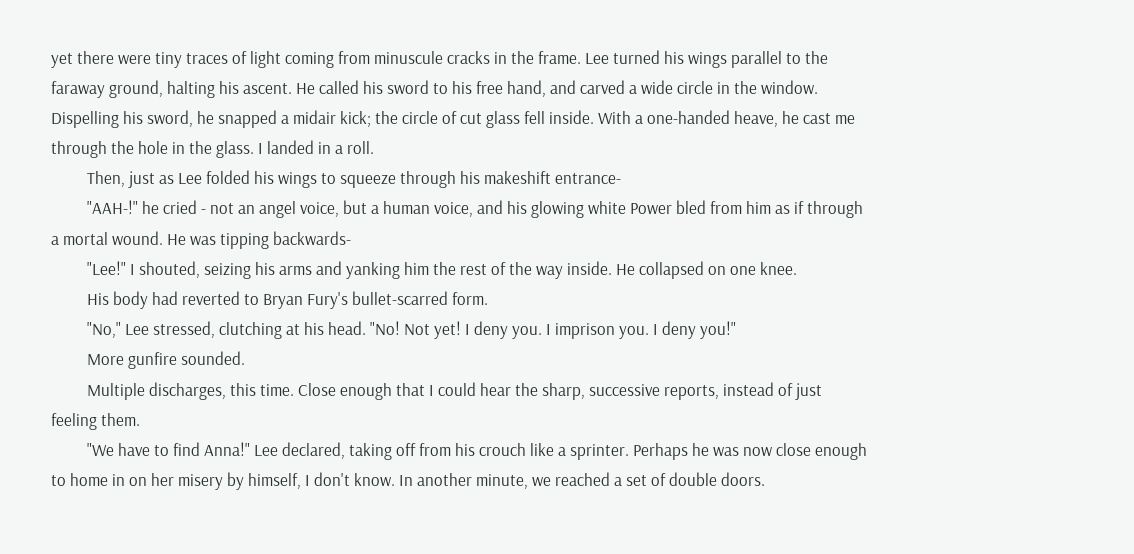yet there were tiny traces of light coming from minuscule cracks in the frame. Lee turned his wings parallel to the faraway ground, halting his ascent. He called his sword to his free hand, and carved a wide circle in the window. Dispelling his sword, he snapped a midair kick; the circle of cut glass fell inside. With a one-handed heave, he cast me through the hole in the glass. I landed in a roll.
         Then, just as Lee folded his wings to squeeze through his makeshift entrance-
         "AAH-!" he cried - not an angel voice, but a human voice, and his glowing white Power bled from him as if through a mortal wound. He was tipping backwards-
         "Lee!" I shouted, seizing his arms and yanking him the rest of the way inside. He collapsed on one knee.
         His body had reverted to Bryan Fury's bullet-scarred form.
         "No," Lee stressed, clutching at his head. "No! Not yet! I deny you. I imprison you. I deny you!"
         More gunfire sounded.
         Multiple discharges, this time. Close enough that I could hear the sharp, successive reports, instead of just feeling them.
         "We have to find Anna!" Lee declared, taking off from his crouch like a sprinter. Perhaps he was now close enough to home in on her misery by himself, I don't know. In another minute, we reached a set of double doors.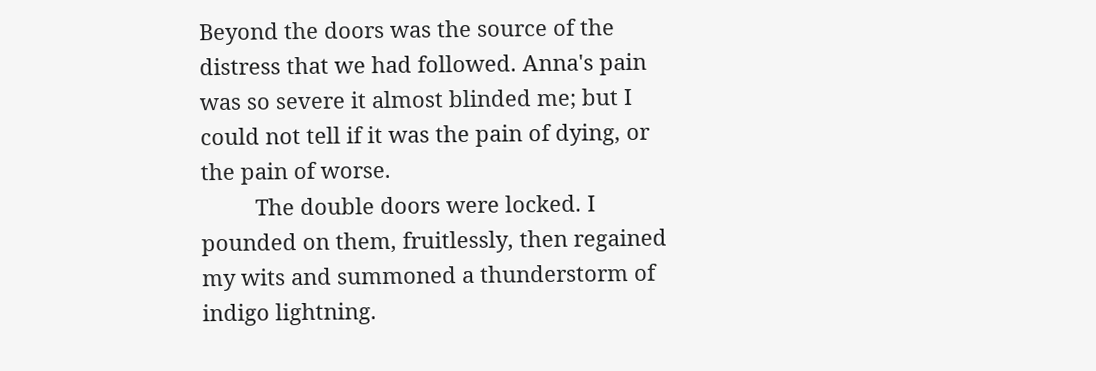Beyond the doors was the source of the distress that we had followed. Anna's pain was so severe it almost blinded me; but I could not tell if it was the pain of dying, or the pain of worse.
         The double doors were locked. I pounded on them, fruitlessly, then regained my wits and summoned a thunderstorm of indigo lightning.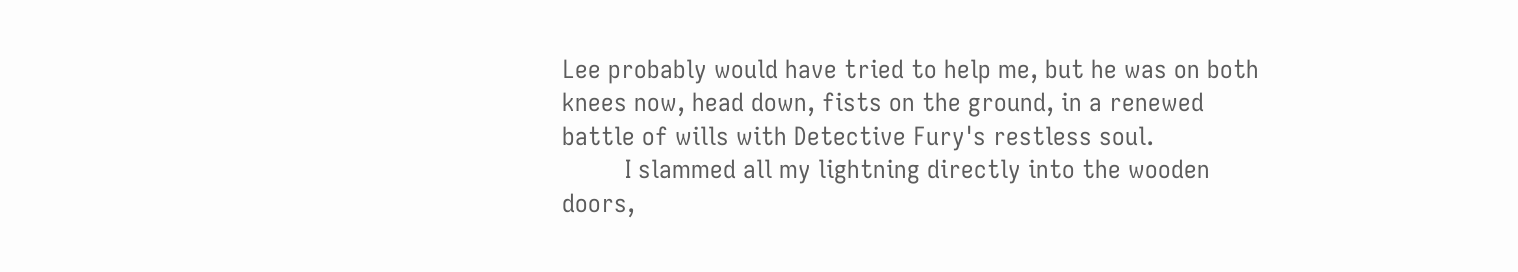Lee probably would have tried to help me, but he was on both knees now, head down, fists on the ground, in a renewed battle of wills with Detective Fury's restless soul.
         I slammed all my lightning directly into the wooden doors,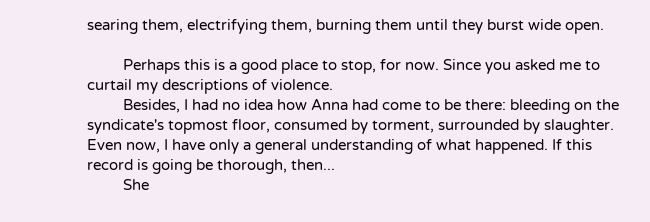searing them, electrifying them, burning them until they burst wide open.

         Perhaps this is a good place to stop, for now. Since you asked me to curtail my descriptions of violence.
         Besides, I had no idea how Anna had come to be there: bleeding on the syndicate's topmost floor, consumed by torment, surrounded by slaughter. Even now, I have only a general understanding of what happened. If this record is going be thorough, then...
         She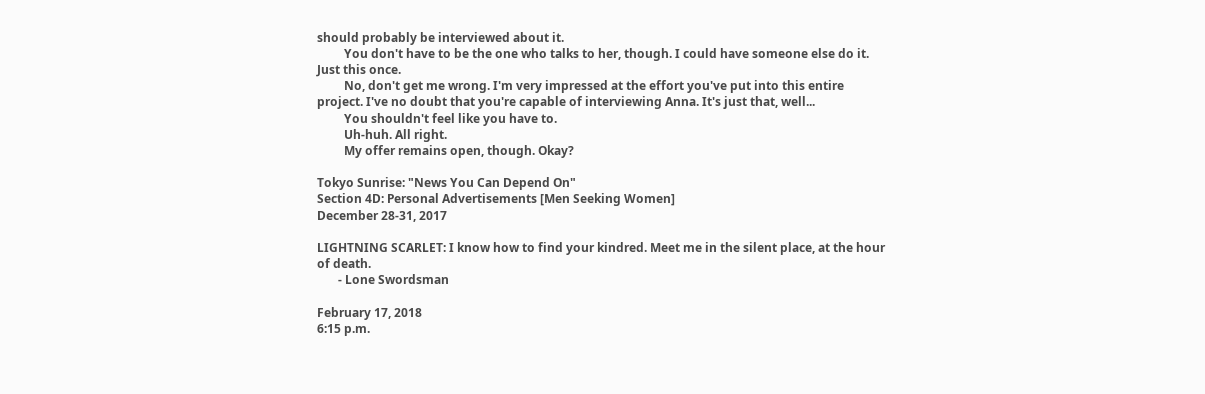should probably be interviewed about it.
         You don't have to be the one who talks to her, though. I could have someone else do it. Just this once.
         No, don't get me wrong. I'm very impressed at the effort you've put into this entire project. I've no doubt that you're capable of interviewing Anna. It's just that, well...
         You shouldn't feel like you have to.
         Uh-huh. All right.
         My offer remains open, though. Okay?

Tokyo Sunrise: "News You Can Depend On"
Section 4D: Personal Advertisements [Men Seeking Women]
December 28-31, 2017

LIGHTNING SCARLET: I know how to find your kindred. Meet me in the silent place, at the hour of death.
       - Lone Swordsman

February 17, 2018
6:15 p.m.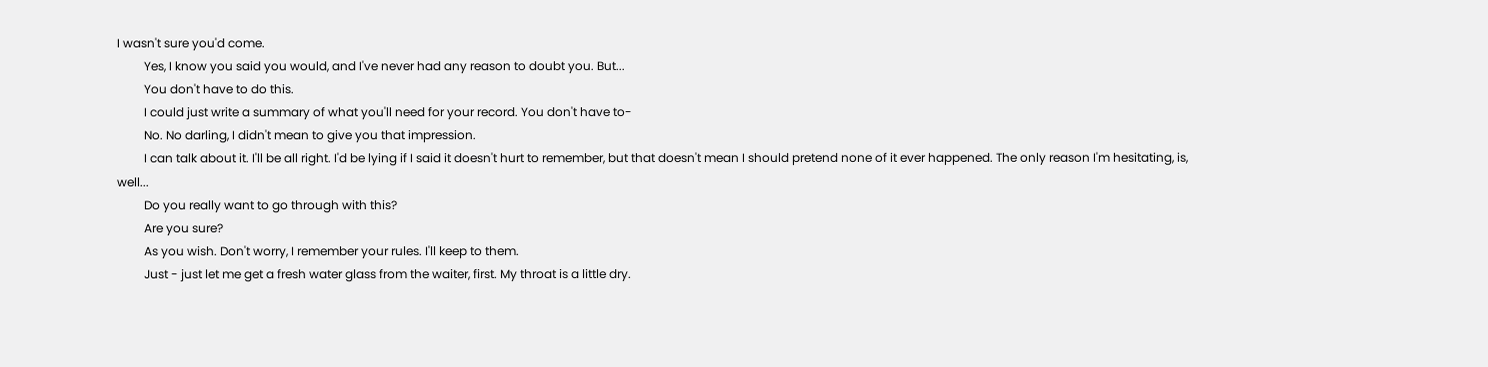I wasn't sure you'd come.
         Yes, I know you said you would, and I've never had any reason to doubt you. But...
         You don't have to do this.
         I could just write a summary of what you'll need for your record. You don't have to-
         No. No darling, I didn't mean to give you that impression.
         I can talk about it. I'll be all right. I'd be lying if I said it doesn't hurt to remember, but that doesn't mean I should pretend none of it ever happened. The only reason I'm hesitating, is, well...
         Do you really want to go through with this?
         Are you sure?
         As you wish. Don't worry, I remember your rules. I'll keep to them.
         Just - just let me get a fresh water glass from the waiter, first. My throat is a little dry.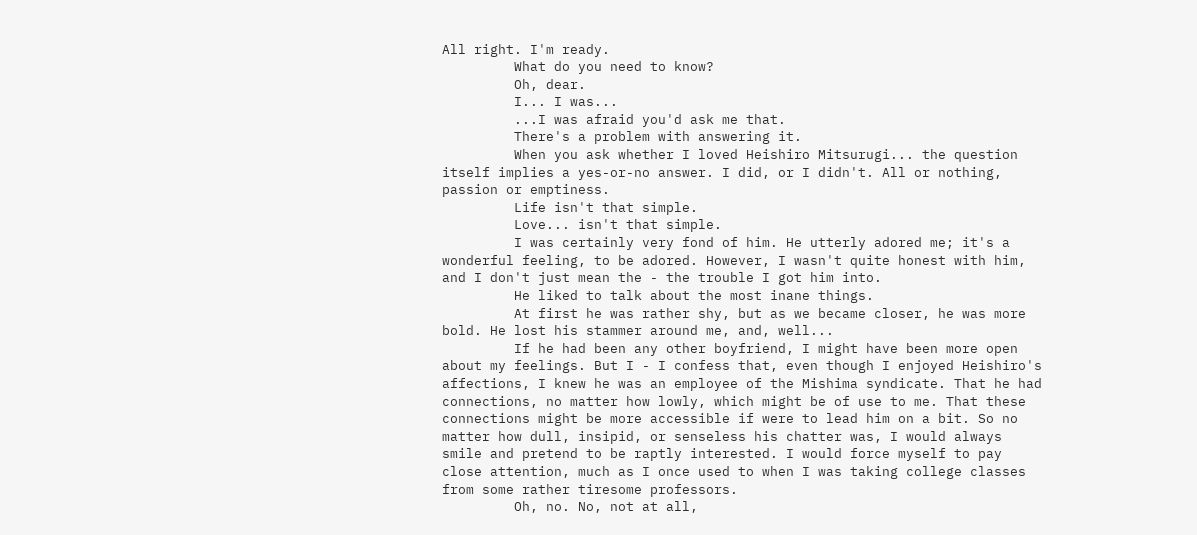All right. I'm ready.
         What do you need to know?
         Oh, dear.
         I... I was...
         ...I was afraid you'd ask me that.
         There's a problem with answering it.
         When you ask whether I loved Heishiro Mitsurugi... the question itself implies a yes-or-no answer. I did, or I didn't. All or nothing, passion or emptiness.
         Life isn't that simple.
         Love... isn't that simple.
         I was certainly very fond of him. He utterly adored me; it's a wonderful feeling, to be adored. However, I wasn't quite honest with him, and I don't just mean the - the trouble I got him into.
         He liked to talk about the most inane things.
         At first he was rather shy, but as we became closer, he was more bold. He lost his stammer around me, and, well...
         If he had been any other boyfriend, I might have been more open about my feelings. But I - I confess that, even though I enjoyed Heishiro's affections, I knew he was an employee of the Mishima syndicate. That he had connections, no matter how lowly, which might be of use to me. That these connections might be more accessible if were to lead him on a bit. So no matter how dull, insipid, or senseless his chatter was, I would always smile and pretend to be raptly interested. I would force myself to pay close attention, much as I once used to when I was taking college classes from some rather tiresome professors.
         Oh, no. No, not at all,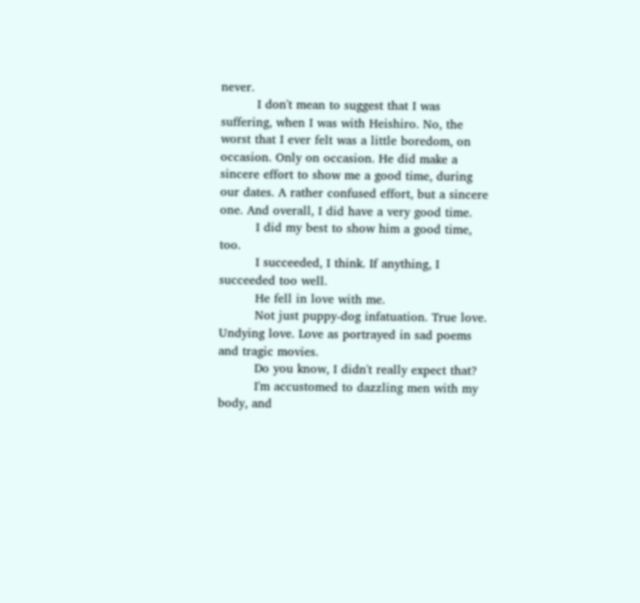never.
         I don't mean to suggest that I was suffering, when I was with Heishiro. No, the worst that I ever felt was a little boredom, on occasion. Only on occasion. He did make a sincere effort to show me a good time, during our dates. A rather confused effort, but a sincere one. And overall, I did have a very good time.
         I did my best to show him a good time, too.
         I succeeded, I think. If anything, I succeeded too well.
         He fell in love with me.
         Not just puppy-dog infatuation. True love. Undying love. Love as portrayed in sad poems and tragic movies.
         Do you know, I didn't really expect that?
         I'm accustomed to dazzling men with my body, and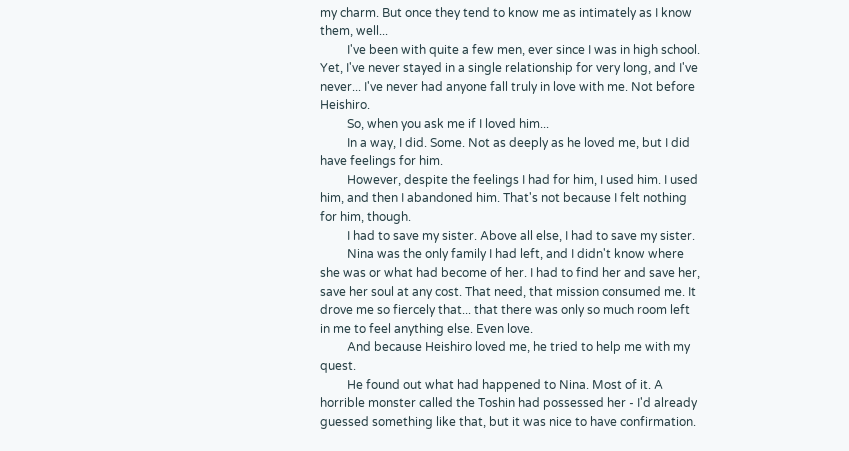my charm. But once they tend to know me as intimately as I know them, well...
         I've been with quite a few men, ever since I was in high school. Yet, I've never stayed in a single relationship for very long, and I've never... I've never had anyone fall truly in love with me. Not before Heishiro.
         So, when you ask me if I loved him...
         In a way, I did. Some. Not as deeply as he loved me, but I did have feelings for him.
         However, despite the feelings I had for him, I used him. I used him, and then I abandoned him. That's not because I felt nothing for him, though.
         I had to save my sister. Above all else, I had to save my sister.
         Nina was the only family I had left, and I didn't know where she was or what had become of her. I had to find her and save her, save her soul at any cost. That need, that mission consumed me. It drove me so fiercely that... that there was only so much room left in me to feel anything else. Even love.
         And because Heishiro loved me, he tried to help me with my quest.
         He found out what had happened to Nina. Most of it. A horrible monster called the Toshin had possessed her - I'd already guessed something like that, but it was nice to have confirmation.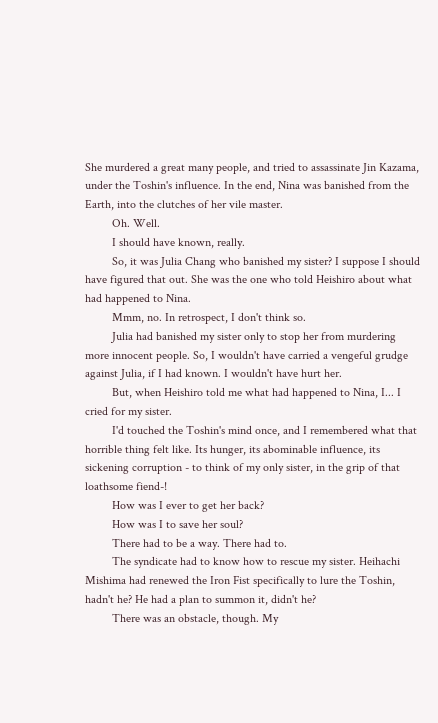She murdered a great many people, and tried to assassinate Jin Kazama, under the Toshin's influence. In the end, Nina was banished from the Earth, into the clutches of her vile master.
         Oh. Well.
         I should have known, really.
         So, it was Julia Chang who banished my sister? I suppose I should have figured that out. She was the one who told Heishiro about what had happened to Nina.
         Mmm, no. In retrospect, I don't think so.
         Julia had banished my sister only to stop her from murdering more innocent people. So, I wouldn't have carried a vengeful grudge against Julia, if I had known. I wouldn't have hurt her.
         But, when Heishiro told me what had happened to Nina, I... I cried for my sister.
         I'd touched the Toshin's mind once, and I remembered what that horrible thing felt like. Its hunger, its abominable influence, its sickening corruption - to think of my only sister, in the grip of that loathsome fiend-!
         How was I ever to get her back?
         How was I to save her soul?
         There had to be a way. There had to.
         The syndicate had to know how to rescue my sister. Heihachi Mishima had renewed the Iron Fist specifically to lure the Toshin, hadn't he? He had a plan to summon it, didn't he?
         There was an obstacle, though. My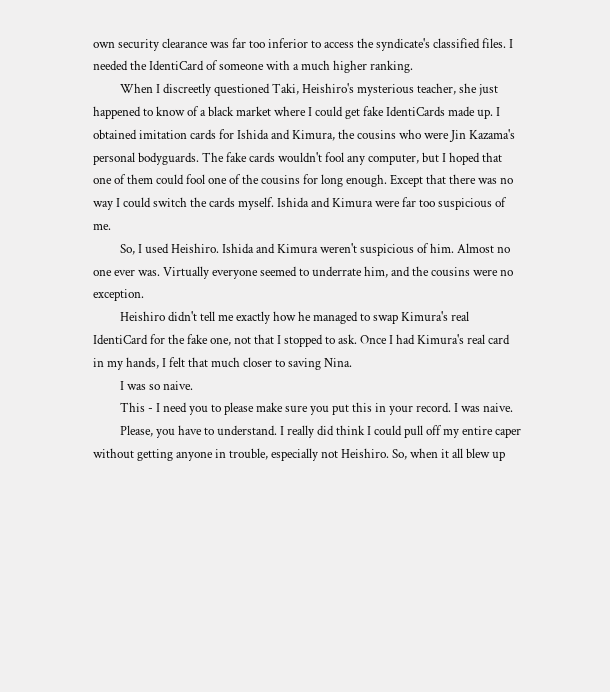own security clearance was far too inferior to access the syndicate's classified files. I needed the IdentiCard of someone with a much higher ranking.
         When I discreetly questioned Taki, Heishiro's mysterious teacher, she just happened to know of a black market where I could get fake IdentiCards made up. I obtained imitation cards for Ishida and Kimura, the cousins who were Jin Kazama's personal bodyguards. The fake cards wouldn't fool any computer, but I hoped that one of them could fool one of the cousins for long enough. Except that there was no way I could switch the cards myself. Ishida and Kimura were far too suspicious of me.
         So, I used Heishiro. Ishida and Kimura weren't suspicious of him. Almost no one ever was. Virtually everyone seemed to underrate him, and the cousins were no exception.
         Heishiro didn't tell me exactly how he managed to swap Kimura's real IdentiCard for the fake one, not that I stopped to ask. Once I had Kimura's real card in my hands, I felt that much closer to saving Nina.
         I was so naive.
         This - I need you to please make sure you put this in your record. I was naive.
         Please, you have to understand. I really did think I could pull off my entire caper without getting anyone in trouble, especially not Heishiro. So, when it all blew up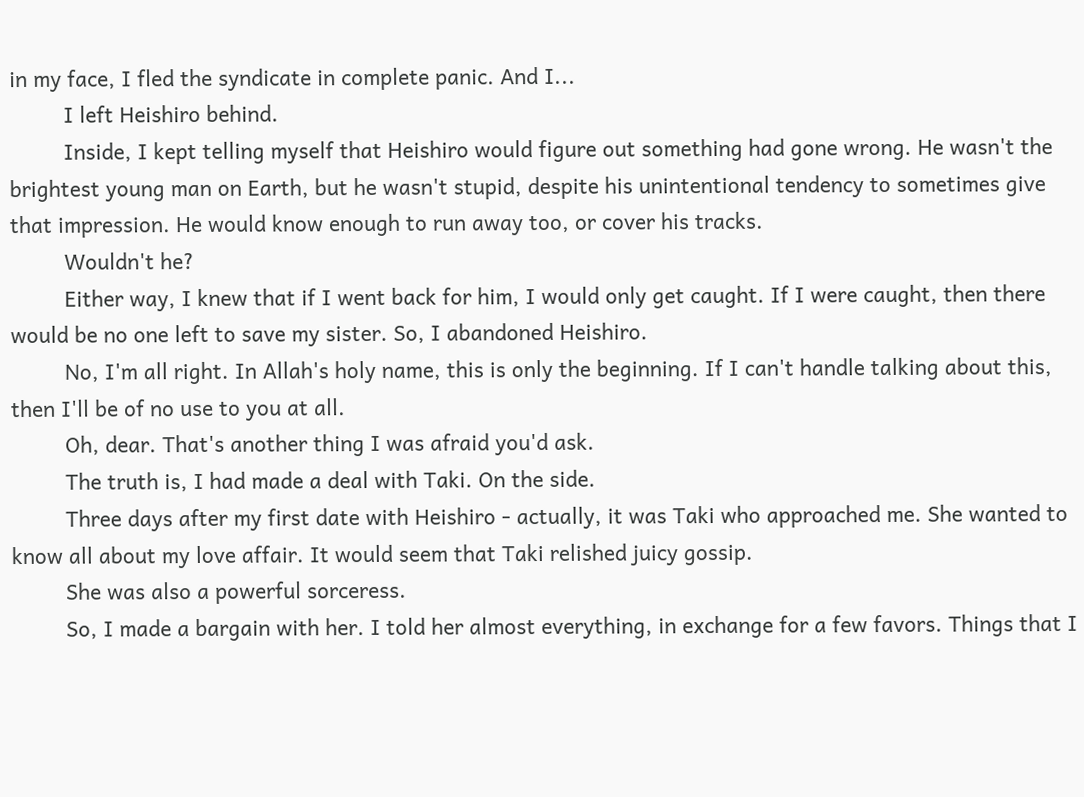in my face, I fled the syndicate in complete panic. And I...
         I left Heishiro behind.
         Inside, I kept telling myself that Heishiro would figure out something had gone wrong. He wasn't the brightest young man on Earth, but he wasn't stupid, despite his unintentional tendency to sometimes give that impression. He would know enough to run away too, or cover his tracks.
         Wouldn't he?
         Either way, I knew that if I went back for him, I would only get caught. If I were caught, then there would be no one left to save my sister. So, I abandoned Heishiro.
         No, I'm all right. In Allah's holy name, this is only the beginning. If I can't handle talking about this, then I'll be of no use to you at all.
         Oh, dear. That's another thing I was afraid you'd ask.
         The truth is, I had made a deal with Taki. On the side.
         Three days after my first date with Heishiro - actually, it was Taki who approached me. She wanted to know all about my love affair. It would seem that Taki relished juicy gossip.
         She was also a powerful sorceress.
         So, I made a bargain with her. I told her almost everything, in exchange for a few favors. Things that I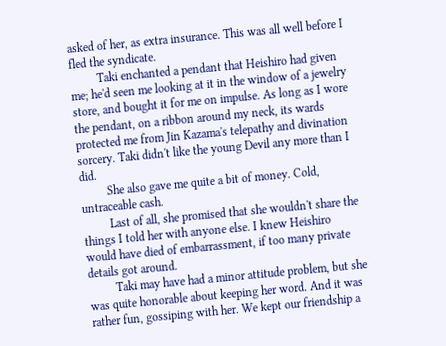asked of her, as extra insurance. This was all well before I fled the syndicate.
         Taki enchanted a pendant that Heishiro had given me; he'd seen me looking at it in the window of a jewelry store, and bought it for me on impulse. As long as I wore the pendant, on a ribbon around my neck, its wards protected me from Jin Kazama's telepathy and divination sorcery. Taki didn't like the young Devil any more than I did.
         She also gave me quite a bit of money. Cold, untraceable cash.
         Last of all, she promised that she wouldn't share the things I told her with anyone else. I knew Heishiro would have died of embarrassment, if too many private details got around.
         Taki may have had a minor attitude problem, but she was quite honorable about keeping her word. And it was rather fun, gossiping with her. We kept our friendship a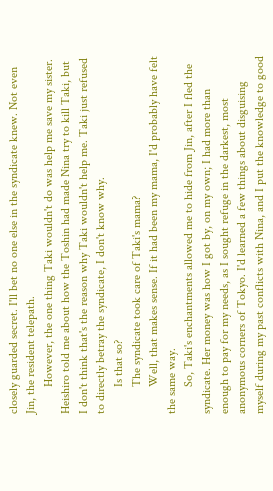closely guarded secret. I'll bet no one else in the syndicate knew. Not even Jin, the resident telepath.
         However, the one thing Taki wouldn't do was help me save my sister. Heishiro told me about how the Toshin had made Nina try to kill Taki, but I don't think that's the reason why Taki wouldn't help me. Taki just refused to directly betray the syndicate, I don't know why.
         Is that so?
         The syndicate took care of Taki's mama?
         Well, that makes sense. If it had been my mama, I'd probably have felt the same way.
         So, Taki's enchantments allowed me to hide from Jin, after I fled the syndicate. Her money was how I got by, on my own; I had more than enough to pay for my needs, as I sought refuge in the darkest, most anonymous corners of Tokyo. I'd learned a few things about disguising myself during my past conflicts with Nina, and I put the knowledge to good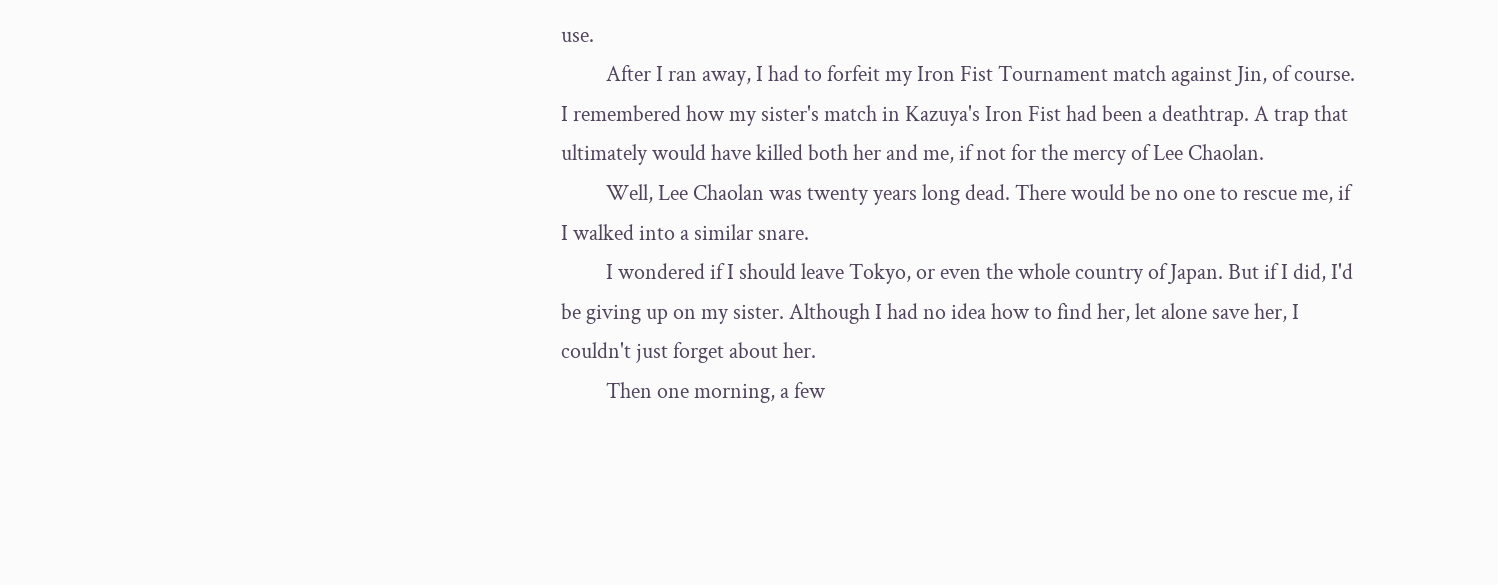use.
         After I ran away, I had to forfeit my Iron Fist Tournament match against Jin, of course. I remembered how my sister's match in Kazuya's Iron Fist had been a deathtrap. A trap that ultimately would have killed both her and me, if not for the mercy of Lee Chaolan.
         Well, Lee Chaolan was twenty years long dead. There would be no one to rescue me, if I walked into a similar snare.
         I wondered if I should leave Tokyo, or even the whole country of Japan. But if I did, I'd be giving up on my sister. Although I had no idea how to find her, let alone save her, I couldn't just forget about her.
         Then one morning, a few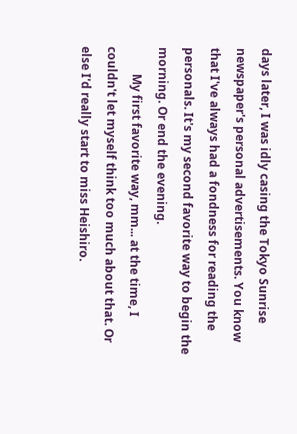days later, I was idly casing the Tokyo Sunrise newspaper's personal advertisements. You know that I've always had a fondness for reading the personals. It's my second favorite way to begin the morning. Or end the evening.
         My first favorite way, mm... at the time, I couldn't let myself think too much about that. Or else I'd really start to miss Heishiro.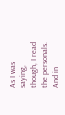As I was saying, though, I read the personals. And in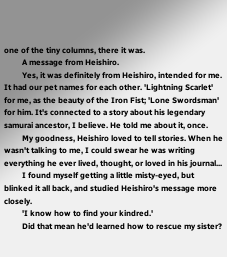one of the tiny columns, there it was.
         A message from Heishiro.
         Yes, it was definitely from Heishiro, intended for me. It had our pet names for each other. 'Lightning Scarlet' for me, as the beauty of the Iron Fist; 'Lone Swordsman' for him. It's connected to a story about his legendary samurai ancestor, I believe. He told me about it, once.
         My goodness, Heishiro loved to tell stories. When he wasn't talking to me, I could swear he was writing everything he ever lived, thought, or loved in his journal...
         I found myself getting a little misty-eyed, but blinked it all back, and studied Heishiro's message more closely.
         'I know how to find your kindred.'
         Did that mean he'd learned how to rescue my sister?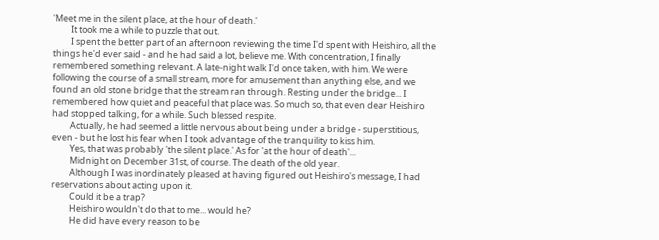'Meet me in the silent place, at the hour of death.'
         It took me a while to puzzle that out.
         I spent the better part of an afternoon reviewing the time I'd spent with Heishiro, all the things he'd ever said - and he had said a lot, believe me. With concentration, I finally remembered something relevant. A late-night walk I'd once taken, with him. We were following the course of a small stream, more for amusement than anything else, and we found an old stone bridge that the stream ran through. Resting under the bridge... I remembered how quiet and peaceful that place was. So much so, that even dear Heishiro had stopped talking, for a while. Such blessed respite.
         Actually, he had seemed a little nervous about being under a bridge - superstitious, even - but he lost his fear when I took advantage of the tranquility to kiss him.
         Yes, that was probably 'the silent place.' As for 'at the hour of death'...
         Midnight on December 31st, of course. The death of the old year.
         Although I was inordinately pleased at having figured out Heishiro's message, I had reservations about acting upon it.
         Could it be a trap?
         Heishiro wouldn't do that to me... would he?
         He did have every reason to be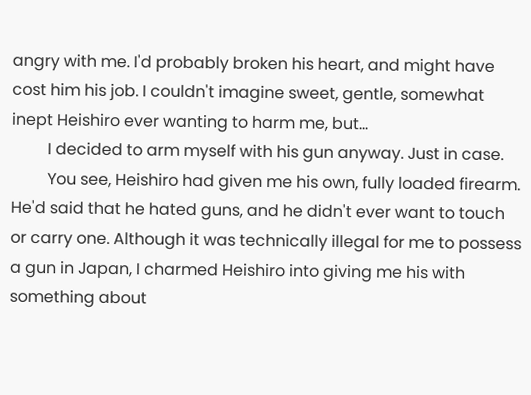angry with me. I'd probably broken his heart, and might have cost him his job. I couldn't imagine sweet, gentle, somewhat inept Heishiro ever wanting to harm me, but...
         I decided to arm myself with his gun anyway. Just in case.
         You see, Heishiro had given me his own, fully loaded firearm. He'd said that he hated guns, and he didn't ever want to touch or carry one. Although it was technically illegal for me to possess a gun in Japan, I charmed Heishiro into giving me his with something about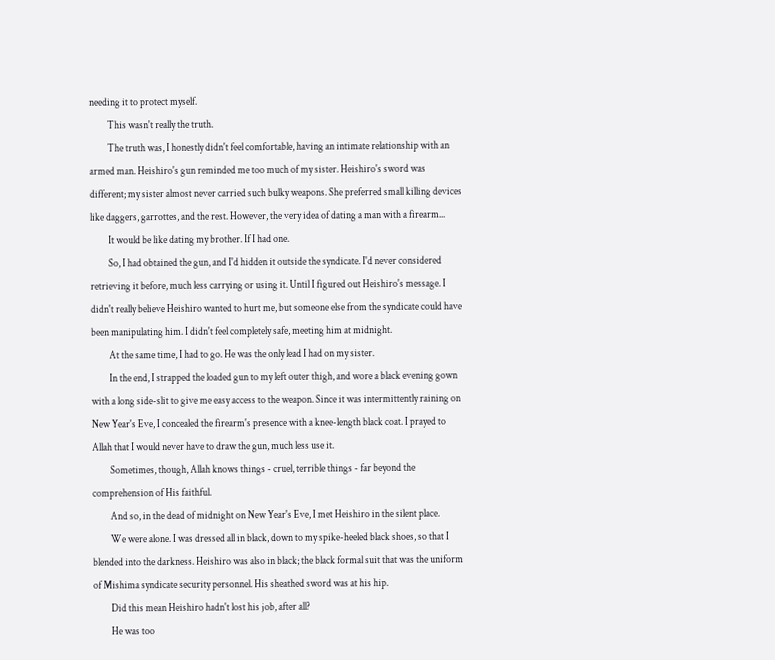needing it to protect myself.
         This wasn't really the truth.
         The truth was, I honestly didn't feel comfortable, having an intimate relationship with an armed man. Heishiro's gun reminded me too much of my sister. Heishiro's sword was different; my sister almost never carried such bulky weapons. She preferred small killing devices like daggers, garrottes, and the rest. However, the very idea of dating a man with a firearm...
         It would be like dating my brother. If I had one.
         So, I had obtained the gun, and I'd hidden it outside the syndicate. I'd never considered retrieving it before, much less carrying or using it. Until I figured out Heishiro's message. I didn't really believe Heishiro wanted to hurt me, but someone else from the syndicate could have been manipulating him. I didn't feel completely safe, meeting him at midnight.
         At the same time, I had to go. He was the only lead I had on my sister.
         In the end, I strapped the loaded gun to my left outer thigh, and wore a black evening gown with a long side-slit to give me easy access to the weapon. Since it was intermittently raining on New Year's Eve, I concealed the firearm's presence with a knee-length black coat. I prayed to Allah that I would never have to draw the gun, much less use it.
         Sometimes, though, Allah knows things - cruel, terrible things - far beyond the comprehension of His faithful.
         And so, in the dead of midnight on New Year's Eve, I met Heishiro in the silent place.
         We were alone. I was dressed all in black, down to my spike-heeled black shoes, so that I blended into the darkness. Heishiro was also in black; the black formal suit that was the uniform of Mishima syndicate security personnel. His sheathed sword was at his hip.
         Did this mean Heishiro hadn't lost his job, after all?
         He was too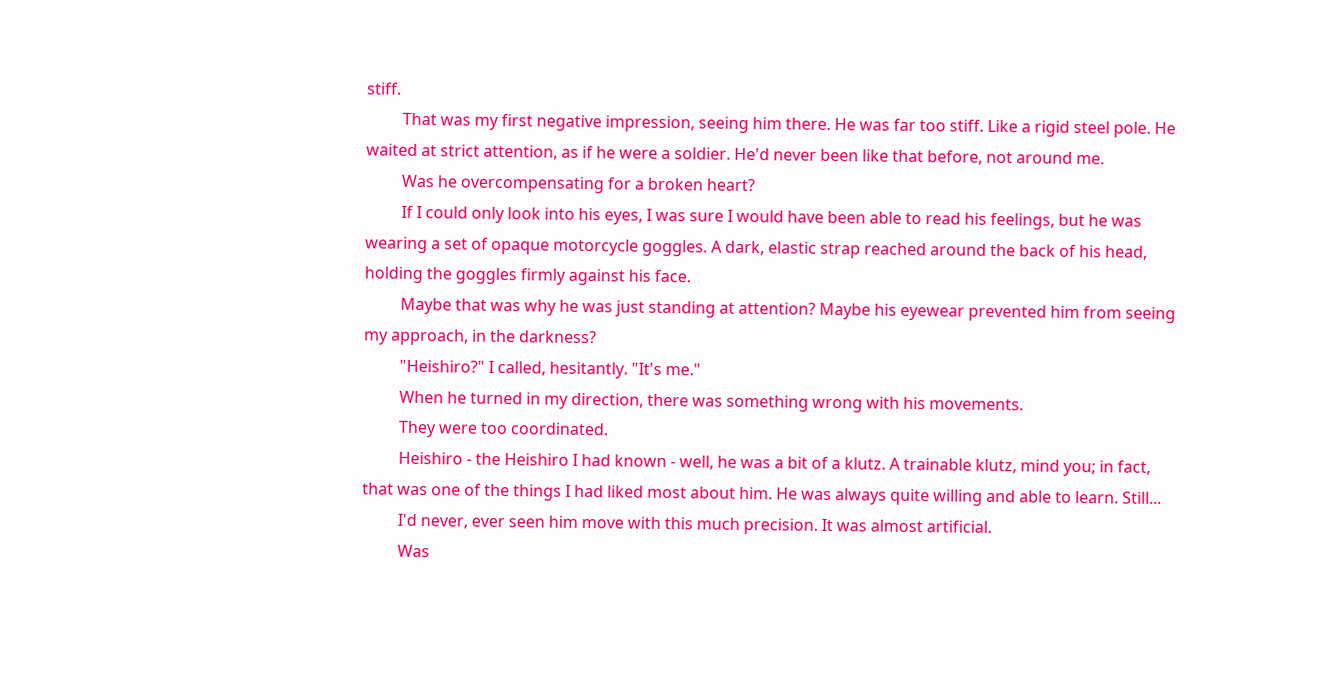stiff.
         That was my first negative impression, seeing him there. He was far too stiff. Like a rigid steel pole. He waited at strict attention, as if he were a soldier. He'd never been like that before, not around me.
         Was he overcompensating for a broken heart?
         If I could only look into his eyes, I was sure I would have been able to read his feelings, but he was wearing a set of opaque motorcycle goggles. A dark, elastic strap reached around the back of his head, holding the goggles firmly against his face.
         Maybe that was why he was just standing at attention? Maybe his eyewear prevented him from seeing my approach, in the darkness?
         "Heishiro?" I called, hesitantly. "It's me."
         When he turned in my direction, there was something wrong with his movements.
         They were too coordinated.
         Heishiro - the Heishiro I had known - well, he was a bit of a klutz. A trainable klutz, mind you; in fact, that was one of the things I had liked most about him. He was always quite willing and able to learn. Still...
         I'd never, ever seen him move with this much precision. It was almost artificial.
         Was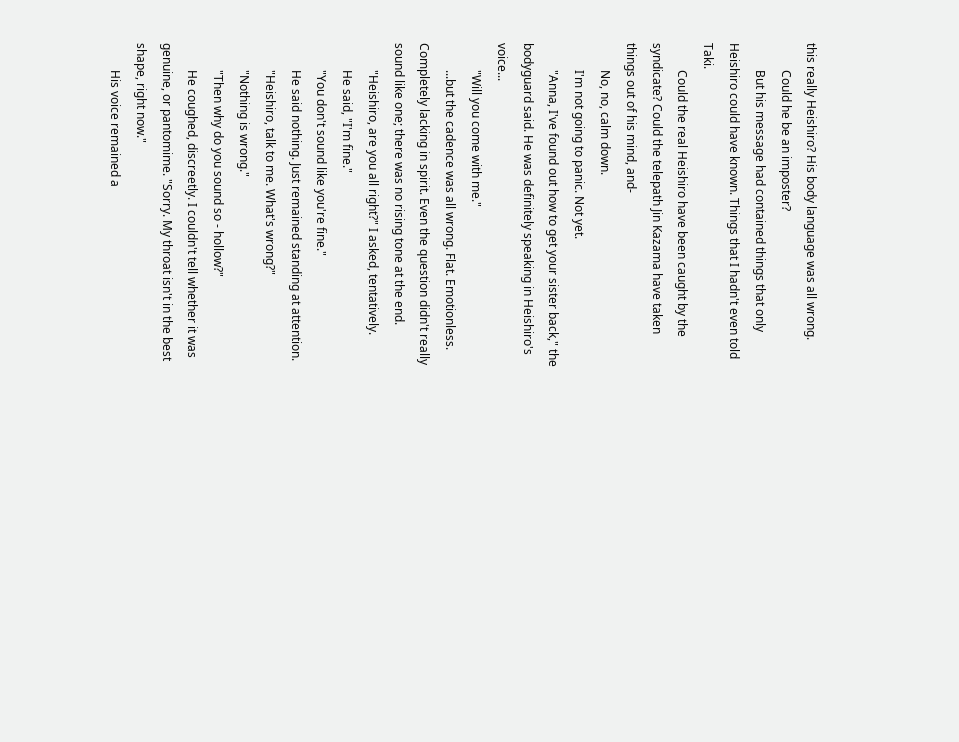this really Heishiro? His body language was all wrong.
         Could he be an imposter?
         But his message had contained things that only Heishiro could have known. Things that I hadn't even told Taki.
         Could the real Heishiro have been caught by the syndicate? Could the telepath Jin Kazama have taken things out of his mind, and-
         No, no, calm down.
         I'm not going to panic. Not yet.
         "Anna, I've found out how to get your sister back," the bodyguard said. He was definitely speaking in Heishiro's voice...
         "Will you come with me."
         ...but the cadence was all wrong. Flat. Emotionless. Completely lacking in spirit. Even the question didn't really sound like one; there was no rising tone at the end.
         "Heishiro, are you all right?" I asked, tentatively.
         He said, "I'm fine."
         "You don't sound like you're fine."
         He said nothing. Just remained standing at attention.
         "Heishiro, talk to me. What's wrong?"
         "Nothing is wrong."
         "Then why do you sound so - hollow?"
         He coughed, discreetly. I couldn't tell whether it was genuine, or pantomime. "Sorry. My throat isn't in the best shape, right now."
         His voice remained a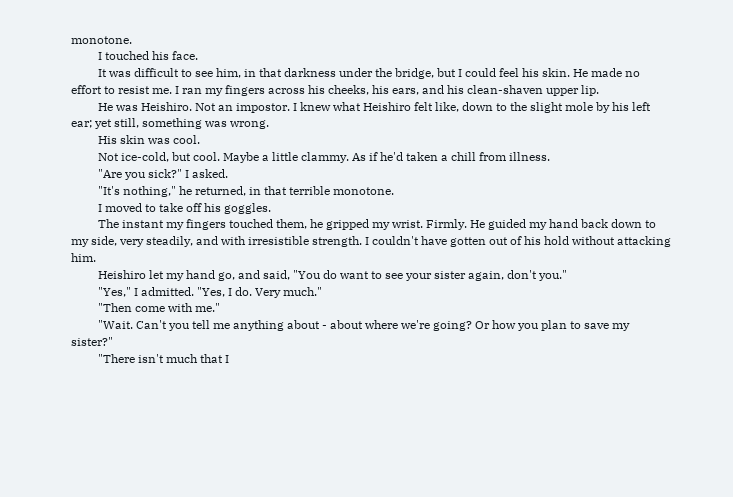monotone.
         I touched his face.
         It was difficult to see him, in that darkness under the bridge, but I could feel his skin. He made no effort to resist me. I ran my fingers across his cheeks, his ears, and his clean-shaven upper lip.
         He was Heishiro. Not an impostor. I knew what Heishiro felt like, down to the slight mole by his left ear; yet still, something was wrong.
         His skin was cool.
         Not ice-cold, but cool. Maybe a little clammy. As if he'd taken a chill from illness.
         "Are you sick?" I asked.
         "It's nothing," he returned, in that terrible monotone.
         I moved to take off his goggles.
         The instant my fingers touched them, he gripped my wrist. Firmly. He guided my hand back down to my side, very steadily, and with irresistible strength. I couldn't have gotten out of his hold without attacking him.
         Heishiro let my hand go, and said, "You do want to see your sister again, don't you."
         "Yes," I admitted. "Yes, I do. Very much."
         "Then come with me."
         "Wait. Can't you tell me anything about - about where we're going? Or how you plan to save my sister?"
         "There isn't much that I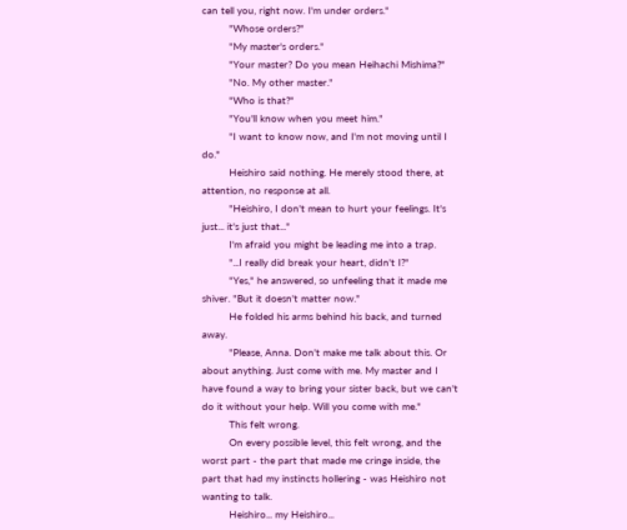can tell you, right now. I'm under orders."
         "Whose orders?"
         "My master's orders."
         "Your master? Do you mean Heihachi Mishima?"
         "No. My other master."
         "Who is that?"
         "You'll know when you meet him."
         "I want to know now, and I'm not moving until I do."
         Heishiro said nothing. He merely stood there, at attention, no response at all.
         "Heishiro, I don't mean to hurt your feelings. It's just... it's just that..."
         I'm afraid you might be leading me into a trap.
         "...I really did break your heart, didn't I?"
         "Yes," he answered, so unfeeling that it made me shiver. "But it doesn't matter now."
         He folded his arms behind his back, and turned away.
         "Please, Anna. Don't make me talk about this. Or about anything. Just come with me. My master and I have found a way to bring your sister back, but we can't do it without your help. Will you come with me."
         This felt wrong.
         On every possible level, this felt wrong, and the worst part - the part that made me cringe inside, the part that had my instincts hollering - was Heishiro not wanting to talk.
         Heishiro... my Heishiro...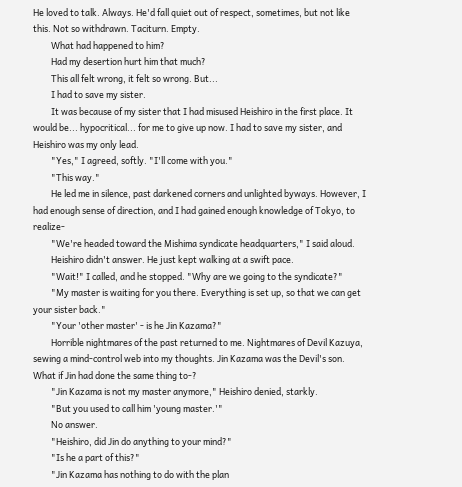He loved to talk. Always. He'd fall quiet out of respect, sometimes, but not like this. Not so withdrawn. Taciturn. Empty.
         What had happened to him?
         Had my desertion hurt him that much?
         This all felt wrong, it felt so wrong. But...
         I had to save my sister.
         It was because of my sister that I had misused Heishiro in the first place. It would be... hypocritical... for me to give up now. I had to save my sister, and Heishiro was my only lead.
         "Yes," I agreed, softly. "I'll come with you."
         "This way."
         He led me in silence, past darkened corners and unlighted byways. However, I had enough sense of direction, and I had gained enough knowledge of Tokyo, to realize-
         "We're headed toward the Mishima syndicate headquarters," I said aloud.
         Heishiro didn't answer. He just kept walking at a swift pace.
         "Wait!" I called, and he stopped. "Why are we going to the syndicate?"
         "My master is waiting for you there. Everything is set up, so that we can get your sister back."
         "Your 'other master' - is he Jin Kazama?"
         Horrible nightmares of the past returned to me. Nightmares of Devil Kazuya, sewing a mind-control web into my thoughts. Jin Kazama was the Devil's son. What if Jin had done the same thing to-?
         "Jin Kazama is not my master anymore," Heishiro denied, starkly.
         "But you used to call him 'young master.'"
         No answer.
         "Heishiro, did Jin do anything to your mind?"
         "Is he a part of this?"
         "Jin Kazama has nothing to do with the plan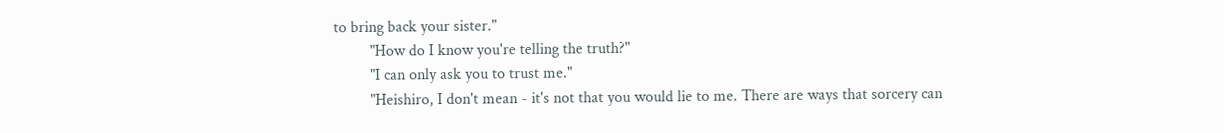to bring back your sister."
         "How do I know you're telling the truth?"
         "I can only ask you to trust me."
         "Heishiro, I don't mean - it's not that you would lie to me. There are ways that sorcery can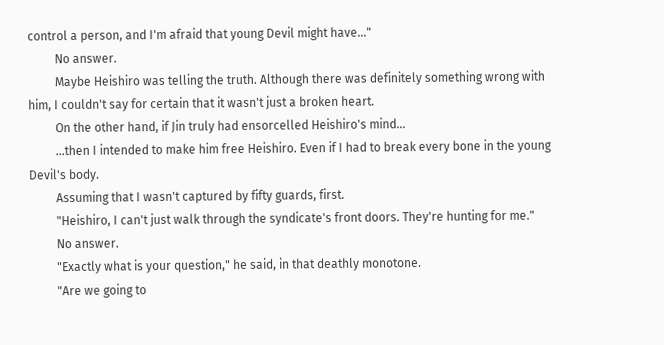control a person, and I'm afraid that young Devil might have..."
         No answer.
         Maybe Heishiro was telling the truth. Although there was definitely something wrong with him, I couldn't say for certain that it wasn't just a broken heart.
         On the other hand, if Jin truly had ensorcelled Heishiro's mind...
         ...then I intended to make him free Heishiro. Even if I had to break every bone in the young Devil's body.
         Assuming that I wasn't captured by fifty guards, first.
         "Heishiro, I can't just walk through the syndicate's front doors. They're hunting for me."
         No answer.
         "Exactly what is your question," he said, in that deathly monotone.
         "Are we going to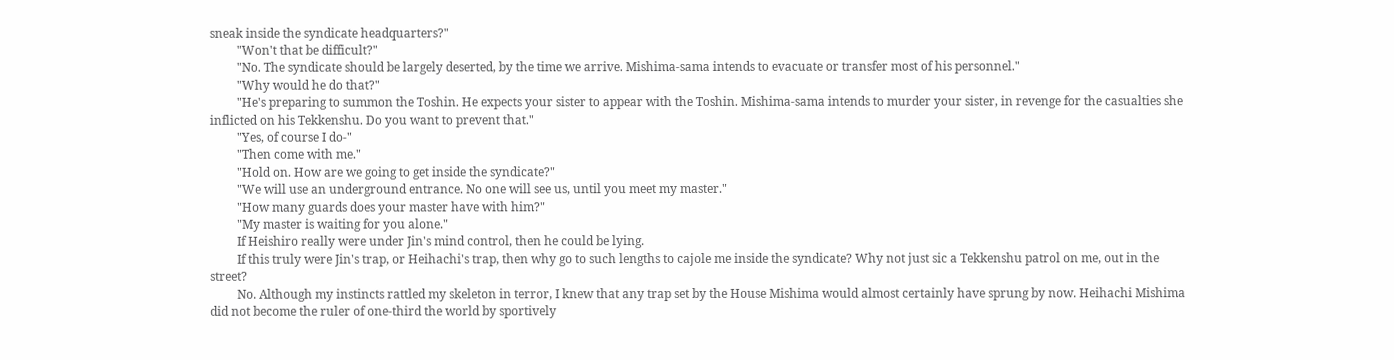sneak inside the syndicate headquarters?"
         "Won't that be difficult?"
         "No. The syndicate should be largely deserted, by the time we arrive. Mishima-sama intends to evacuate or transfer most of his personnel."
         "Why would he do that?"
         "He's preparing to summon the Toshin. He expects your sister to appear with the Toshin. Mishima-sama intends to murder your sister, in revenge for the casualties she inflicted on his Tekkenshu. Do you want to prevent that."
         "Yes, of course I do-"
         "Then come with me."
         "Hold on. How are we going to get inside the syndicate?"
         "We will use an underground entrance. No one will see us, until you meet my master."
         "How many guards does your master have with him?"
         "My master is waiting for you alone."
         If Heishiro really were under Jin's mind control, then he could be lying.
         If this truly were Jin's trap, or Heihachi's trap, then why go to such lengths to cajole me inside the syndicate? Why not just sic a Tekkenshu patrol on me, out in the street?
         No. Although my instincts rattled my skeleton in terror, I knew that any trap set by the House Mishima would almost certainly have sprung by now. Heihachi Mishima did not become the ruler of one-third the world by sportively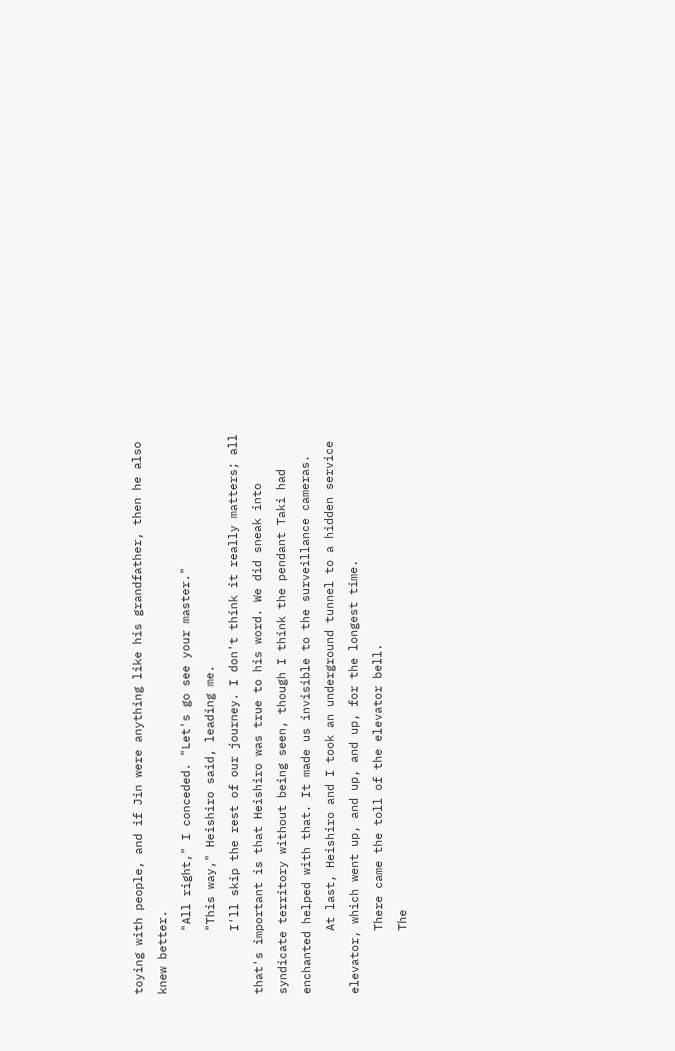toying with people, and if Jin were anything like his grandfather, then he also knew better.
         "All right," I conceded. "Let's go see your master."
         "This way," Heishiro said, leading me.
         I'll skip the rest of our journey. I don't think it really matters; all that's important is that Heishiro was true to his word. We did sneak into syndicate territory without being seen, though I think the pendant Taki had enchanted helped with that. It made us invisible to the surveillance cameras.
         At last, Heishiro and I took an underground tunnel to a hidden service elevator, which went up, and up, and up, for the longest time.
         There came the toll of the elevator bell.
         The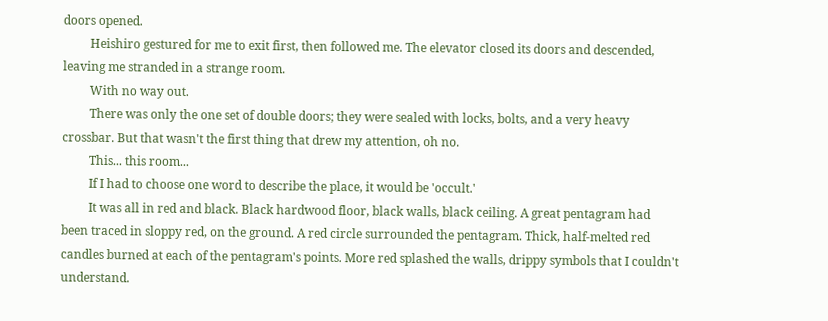doors opened.
         Heishiro gestured for me to exit first, then followed me. The elevator closed its doors and descended, leaving me stranded in a strange room.
         With no way out.
         There was only the one set of double doors; they were sealed with locks, bolts, and a very heavy crossbar. But that wasn't the first thing that drew my attention, oh no.
         This... this room...
         If I had to choose one word to describe the place, it would be 'occult.'
         It was all in red and black. Black hardwood floor, black walls, black ceiling. A great pentagram had been traced in sloppy red, on the ground. A red circle surrounded the pentagram. Thick, half-melted red candles burned at each of the pentagram's points. More red splashed the walls, drippy symbols that I couldn't understand.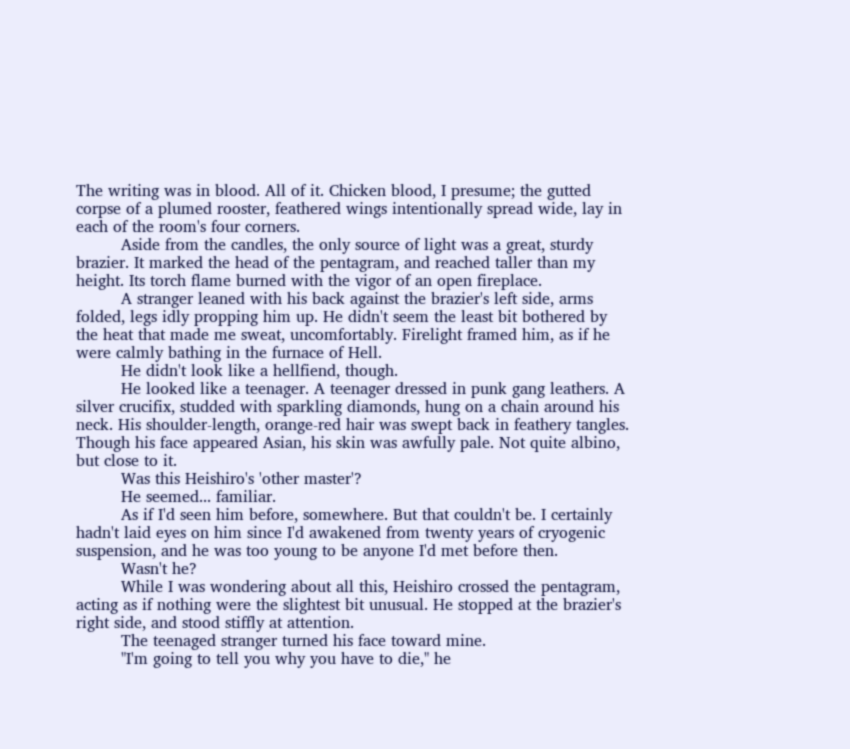The writing was in blood. All of it. Chicken blood, I presume; the gutted corpse of a plumed rooster, feathered wings intentionally spread wide, lay in each of the room's four corners.
         Aside from the candles, the only source of light was a great, sturdy brazier. It marked the head of the pentagram, and reached taller than my height. Its torch flame burned with the vigor of an open fireplace.
         A stranger leaned with his back against the brazier's left side, arms folded, legs idly propping him up. He didn't seem the least bit bothered by the heat that made me sweat, uncomfortably. Firelight framed him, as if he were calmly bathing in the furnace of Hell.
         He didn't look like a hellfiend, though.
         He looked like a teenager. A teenager dressed in punk gang leathers. A silver crucifix, studded with sparkling diamonds, hung on a chain around his neck. His shoulder-length, orange-red hair was swept back in feathery tangles. Though his face appeared Asian, his skin was awfully pale. Not quite albino, but close to it.
         Was this Heishiro's 'other master'?
         He seemed... familiar.
         As if I'd seen him before, somewhere. But that couldn't be. I certainly hadn't laid eyes on him since I'd awakened from twenty years of cryogenic suspension, and he was too young to be anyone I'd met before then.
         Wasn't he?
         While I was wondering about all this, Heishiro crossed the pentagram, acting as if nothing were the slightest bit unusual. He stopped at the brazier's right side, and stood stiffly at attention.
         The teenaged stranger turned his face toward mine.
         "I'm going to tell you why you have to die," he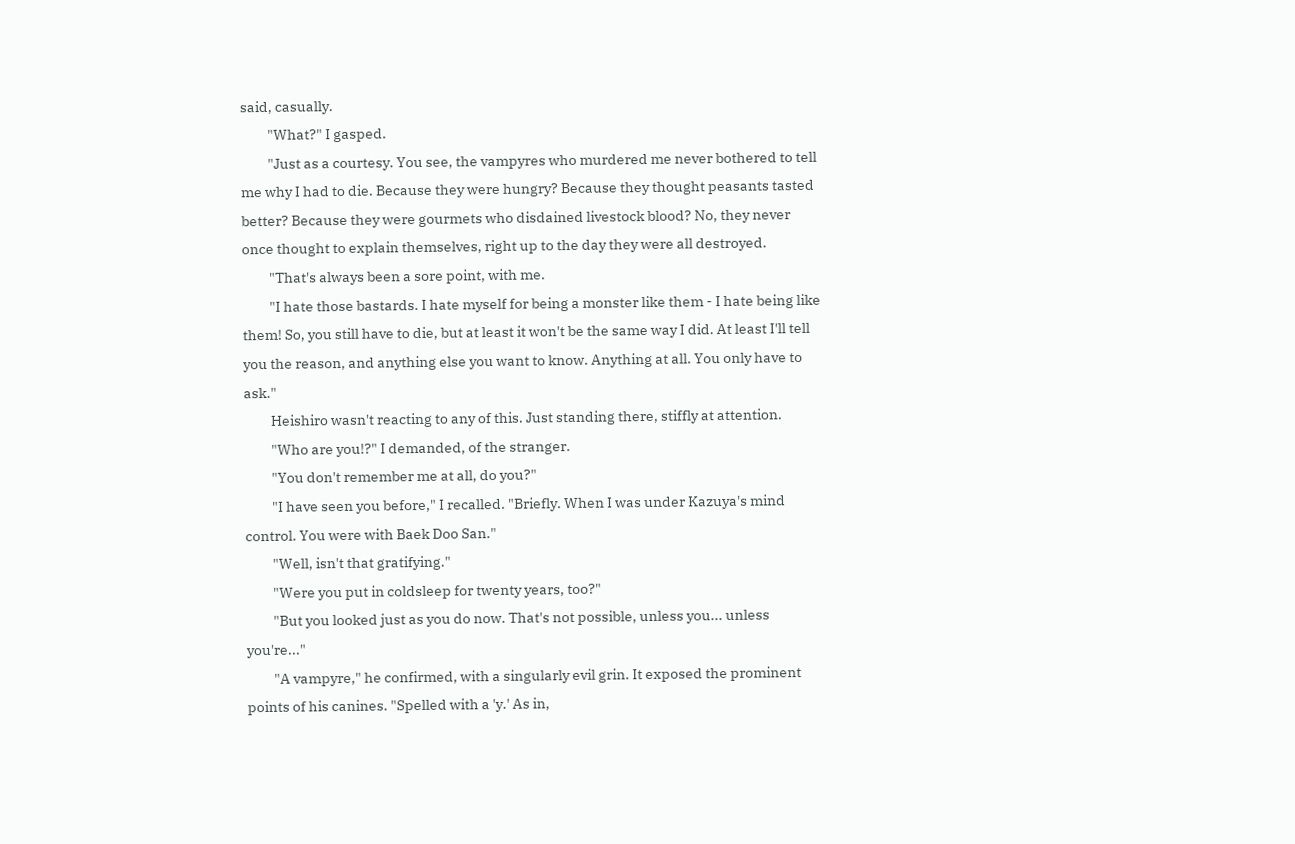said, casually.
         "What?" I gasped.
         "Just as a courtesy. You see, the vampyres who murdered me never bothered to tell me why I had to die. Because they were hungry? Because they thought peasants tasted better? Because they were gourmets who disdained livestock blood? No, they never once thought to explain themselves, right up to the day they were all destroyed.
         "That's always been a sore point, with me.
         "I hate those bastards. I hate myself for being a monster like them - I hate being like them! So, you still have to die, but at least it won't be the same way I did. At least I'll tell you the reason, and anything else you want to know. Anything at all. You only have to ask."
         Heishiro wasn't reacting to any of this. Just standing there, stiffly at attention.
         "Who are you!?" I demanded, of the stranger.
         "You don't remember me at all, do you?"
         "I have seen you before," I recalled. "Briefly. When I was under Kazuya's mind control. You were with Baek Doo San."
         "Well, isn't that gratifying."
         "Were you put in coldsleep for twenty years, too?"
         "But you looked just as you do now. That's not possible, unless you... unless you're..."
         "A vampyre," he confirmed, with a singularly evil grin. It exposed the prominent points of his canines. "Spelled with a 'y.' As in,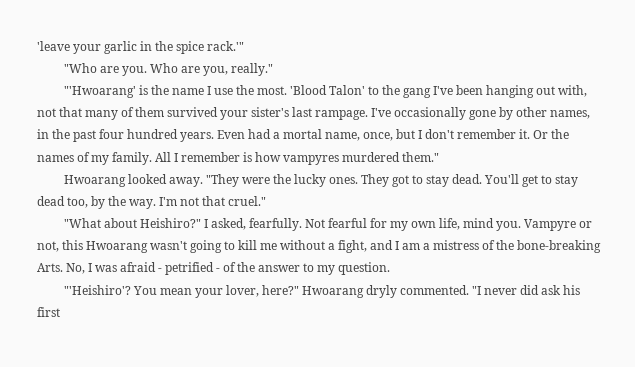'leave your garlic in the spice rack.'"
         "Who are you. Who are you, really."
         "'Hwoarang' is the name I use the most. 'Blood Talon' to the gang I've been hanging out with, not that many of them survived your sister's last rampage. I've occasionally gone by other names, in the past four hundred years. Even had a mortal name, once, but I don't remember it. Or the names of my family. All I remember is how vampyres murdered them."
         Hwoarang looked away. "They were the lucky ones. They got to stay dead. You'll get to stay dead too, by the way. I'm not that cruel."
         "What about Heishiro?" I asked, fearfully. Not fearful for my own life, mind you. Vampyre or not, this Hwoarang wasn't going to kill me without a fight, and I am a mistress of the bone-breaking Arts. No, I was afraid - petrified - of the answer to my question.
         "'Heishiro'? You mean your lover, here?" Hwoarang dryly commented. "I never did ask his first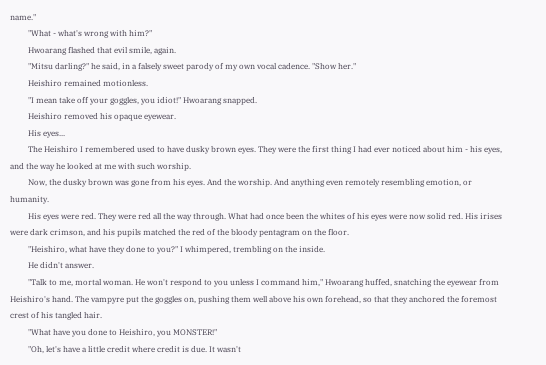name."
         "What - what's wrong with him?"
         Hwoarang flashed that evil smile, again.
         "Mitsu darling?" he said, in a falsely sweet parody of my own vocal cadence. "Show her."
         Heishiro remained motionless.
         "I mean take off your goggles, you idiot!" Hwoarang snapped.
         Heishiro removed his opaque eyewear.
         His eyes...
         The Heishiro I remembered used to have dusky brown eyes. They were the first thing I had ever noticed about him - his eyes, and the way he looked at me with such worship.
         Now, the dusky brown was gone from his eyes. And the worship. And anything even remotely resembling emotion, or humanity.
         His eyes were red. They were red all the way through. What had once been the whites of his eyes were now solid red. His irises were dark crimson, and his pupils matched the red of the bloody pentagram on the floor.
         "Heishiro, what have they done to you?" I whimpered, trembling on the inside.
         He didn't answer.
         "Talk to me, mortal woman. He won't respond to you unless I command him," Hwoarang huffed, snatching the eyewear from Heishiro's hand. The vampyre put the goggles on, pushing them well above his own forehead, so that they anchored the foremost crest of his tangled hair.
         "What have you done to Heishiro, you MONSTER!"
         "Oh, let's have a little credit where credit is due. It wasn't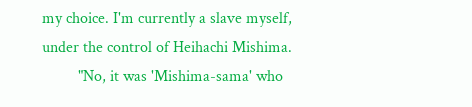my choice. I'm currently a slave myself, under the control of Heihachi Mishima.
         "No, it was 'Mishima-sama' who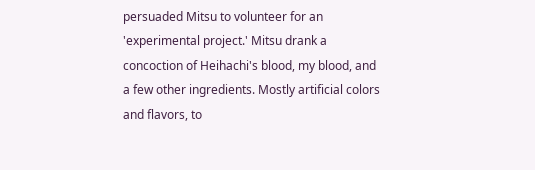persuaded Mitsu to volunteer for an 'experimental project.' Mitsu drank a concoction of Heihachi's blood, my blood, and a few other ingredients. Mostly artificial colors and flavors, to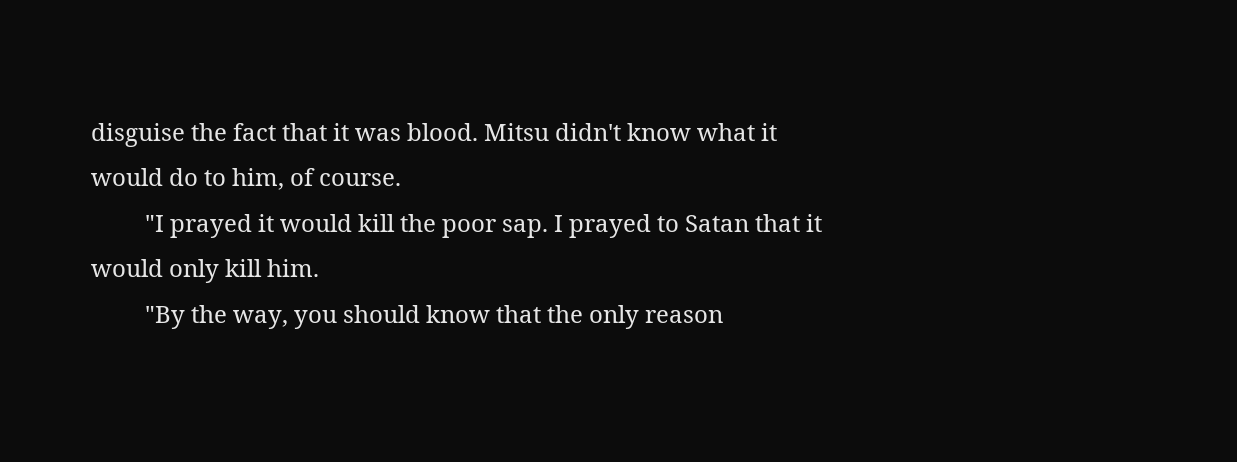disguise the fact that it was blood. Mitsu didn't know what it would do to him, of course.
         "I prayed it would kill the poor sap. I prayed to Satan that it would only kill him.
         "By the way, you should know that the only reason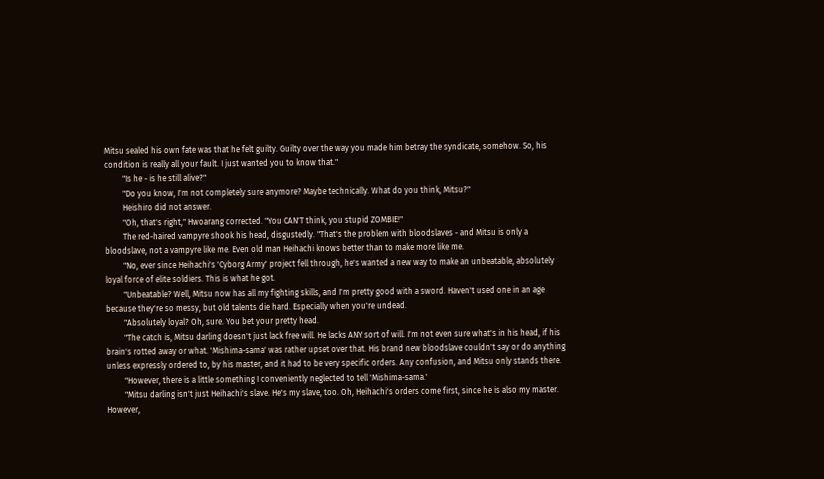Mitsu sealed his own fate was that he felt guilty. Guilty over the way you made him betray the syndicate, somehow. So, his condition is really all your fault. I just wanted you to know that."
         "Is he - is he still alive?"
         "Do you know, I'm not completely sure anymore? Maybe technically. What do you think, Mitsu?"
         Heishiro did not answer.
         "Oh, that's right," Hwoarang corrected. "You CAN'T think, you stupid ZOMBIE!"
         The red-haired vampyre shook his head, disgustedly. "That's the problem with bloodslaves - and Mitsu is only a bloodslave, not a vampyre like me. Even old man Heihachi knows better than to make more like me.
         "No, ever since Heihachi's 'Cyborg Army' project fell through, he's wanted a new way to make an unbeatable, absolutely loyal force of elite soldiers. This is what he got.
         "Unbeatable? Well, Mitsu now has all my fighting skills, and I'm pretty good with a sword. Haven't used one in an age because they're so messy, but old talents die hard. Especially when you're undead.
         "Absolutely loyal? Oh, sure. You bet your pretty head.
         "The catch is, Mitsu darling doesn't just lack free will. He lacks ANY sort of will. I'm not even sure what's in his head, if his brain's rotted away or what. 'Mishima-sama' was rather upset over that. His brand new bloodslave couldn't say or do anything unless expressly ordered to, by his master, and it had to be very specific orders. Any confusion, and Mitsu only stands there.
         "However, there is a little something I conveniently neglected to tell 'Mishima-sama.'
         "Mitsu darling isn't just Heihachi's slave. He's my slave, too. Oh, Heihachi's orders come first, since he is also my master. However,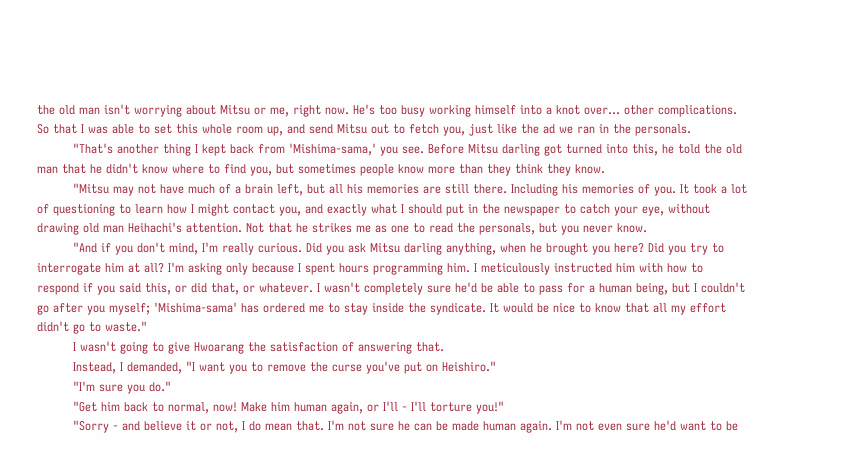the old man isn't worrying about Mitsu or me, right now. He's too busy working himself into a knot over... other complications. So that I was able to set this whole room up, and send Mitsu out to fetch you, just like the ad we ran in the personals.
         "That's another thing I kept back from 'Mishima-sama,' you see. Before Mitsu darling got turned into this, he told the old man that he didn't know where to find you, but sometimes people know more than they think they know.
         "Mitsu may not have much of a brain left, but all his memories are still there. Including his memories of you. It took a lot of questioning to learn how I might contact you, and exactly what I should put in the newspaper to catch your eye, without drawing old man Heihachi's attention. Not that he strikes me as one to read the personals, but you never know.
         "And if you don't mind, I'm really curious. Did you ask Mitsu darling anything, when he brought you here? Did you try to interrogate him at all? I'm asking only because I spent hours programming him. I meticulously instructed him with how to respond if you said this, or did that, or whatever. I wasn't completely sure he'd be able to pass for a human being, but I couldn't go after you myself; 'Mishima-sama' has ordered me to stay inside the syndicate. It would be nice to know that all my effort didn't go to waste."
         I wasn't going to give Hwoarang the satisfaction of answering that.
         Instead, I demanded, "I want you to remove the curse you've put on Heishiro."
         "I'm sure you do."
         "Get him back to normal, now! Make him human again, or I'll - I'll torture you!"
         "Sorry - and believe it or not, I do mean that. I'm not sure he can be made human again. I'm not even sure he'd want to be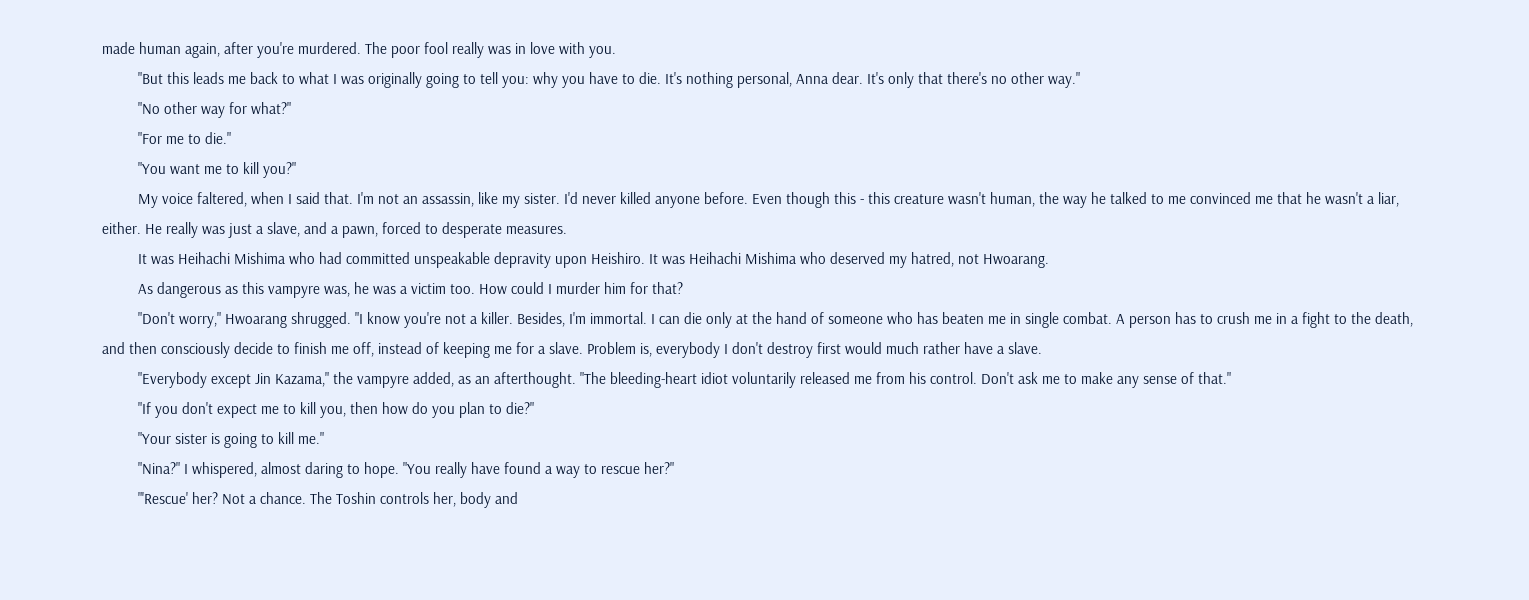made human again, after you're murdered. The poor fool really was in love with you.
         "But this leads me back to what I was originally going to tell you: why you have to die. It's nothing personal, Anna dear. It's only that there's no other way."
         "No other way for what?"
         "For me to die."
         "You want me to kill you?"
         My voice faltered, when I said that. I'm not an assassin, like my sister. I'd never killed anyone before. Even though this - this creature wasn't human, the way he talked to me convinced me that he wasn't a liar, either. He really was just a slave, and a pawn, forced to desperate measures.
         It was Heihachi Mishima who had committed unspeakable depravity upon Heishiro. It was Heihachi Mishima who deserved my hatred, not Hwoarang.
         As dangerous as this vampyre was, he was a victim too. How could I murder him for that?
         "Don't worry," Hwoarang shrugged. "I know you're not a killer. Besides, I'm immortal. I can die only at the hand of someone who has beaten me in single combat. A person has to crush me in a fight to the death, and then consciously decide to finish me off, instead of keeping me for a slave. Problem is, everybody I don't destroy first would much rather have a slave.
         "Everybody except Jin Kazama," the vampyre added, as an afterthought. "The bleeding-heart idiot voluntarily released me from his control. Don't ask me to make any sense of that."
         "If you don't expect me to kill you, then how do you plan to die?"
         "Your sister is going to kill me."
         "Nina?" I whispered, almost daring to hope. "You really have found a way to rescue her?"
         "'Rescue' her? Not a chance. The Toshin controls her, body and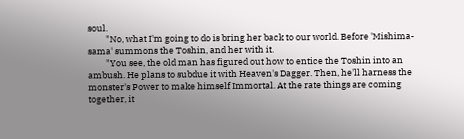soul.
         "No, what I'm going to do is bring her back to our world. Before 'Mishima-sama' summons the Toshin, and her with it.
         "You see, the old man has figured out how to entice the Toshin into an ambush. He plans to subdue it with Heaven's Dagger. Then, he'll harness the monster's Power to make himself Immortal. At the rate things are coming together, it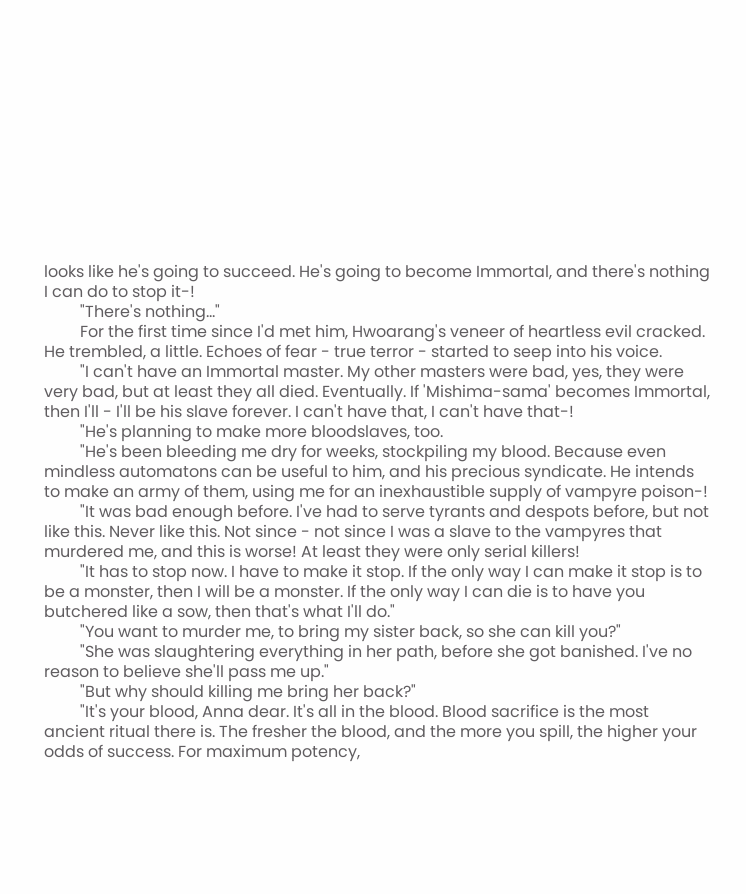looks like he's going to succeed. He's going to become Immortal, and there's nothing I can do to stop it-!
         "There's nothing..."
         For the first time since I'd met him, Hwoarang's veneer of heartless evil cracked. He trembled, a little. Echoes of fear - true terror - started to seep into his voice.
         "I can't have an Immortal master. My other masters were bad, yes, they were very bad, but at least they all died. Eventually. If 'Mishima-sama' becomes Immortal, then I'll - I'll be his slave forever. I can't have that, I can't have that-!
         "He's planning to make more bloodslaves, too.
         "He's been bleeding me dry for weeks, stockpiling my blood. Because even mindless automatons can be useful to him, and his precious syndicate. He intends to make an army of them, using me for an inexhaustible supply of vampyre poison-!
         "It was bad enough before. I've had to serve tyrants and despots before, but not like this. Never like this. Not since - not since I was a slave to the vampyres that murdered me, and this is worse! At least they were only serial killers!
         "It has to stop now. I have to make it stop. If the only way I can make it stop is to be a monster, then I will be a monster. If the only way I can die is to have you butchered like a sow, then that's what I'll do."
         "You want to murder me, to bring my sister back, so she can kill you?"
         "She was slaughtering everything in her path, before she got banished. I've no reason to believe she'll pass me up."
         "But why should killing me bring her back?"
         "It's your blood, Anna dear. It's all in the blood. Blood sacrifice is the most ancient ritual there is. The fresher the blood, and the more you spill, the higher your odds of success. For maximum potency,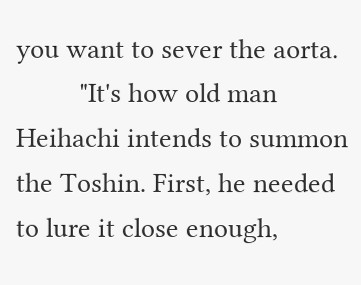you want to sever the aorta.
         "It's how old man Heihachi intends to summon the Toshin. First, he needed to lure it close enough,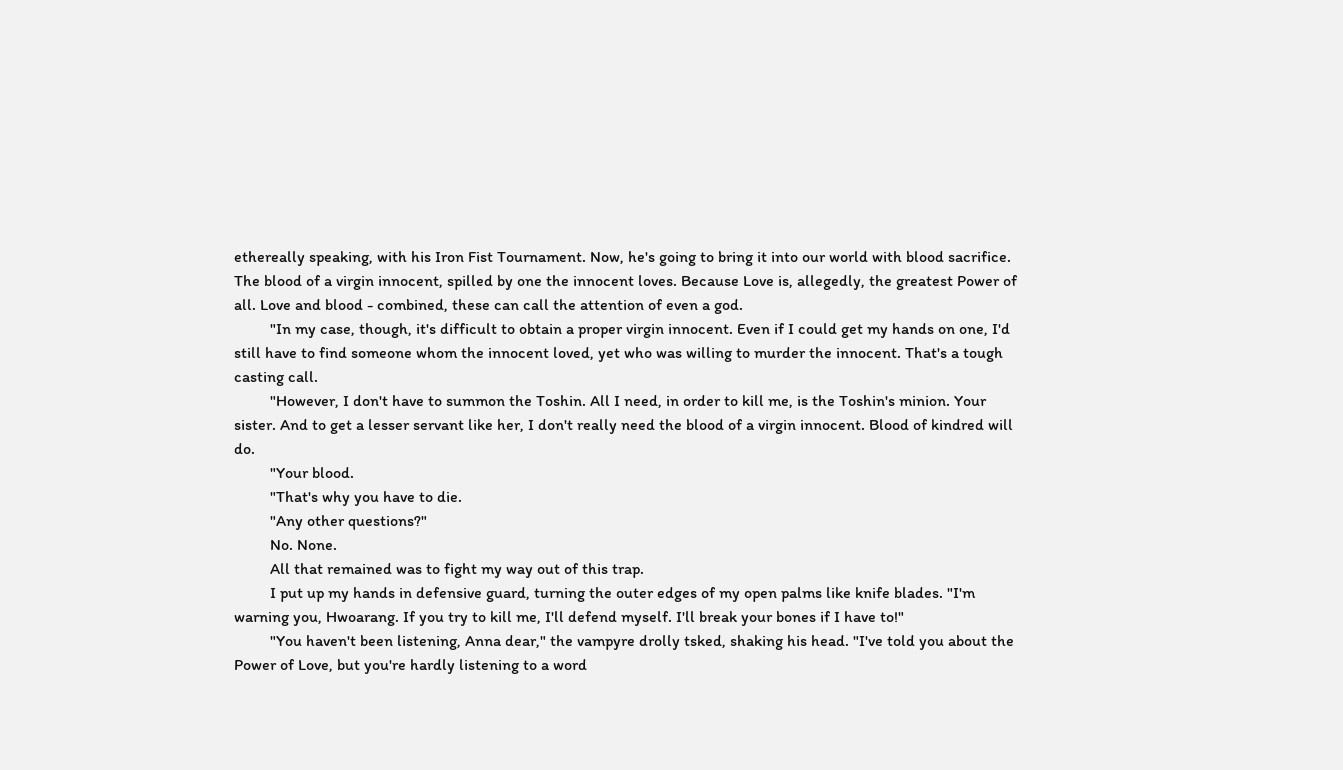ethereally speaking, with his Iron Fist Tournament. Now, he's going to bring it into our world with blood sacrifice. The blood of a virgin innocent, spilled by one the innocent loves. Because Love is, allegedly, the greatest Power of all. Love and blood - combined, these can call the attention of even a god.
         "In my case, though, it's difficult to obtain a proper virgin innocent. Even if I could get my hands on one, I'd still have to find someone whom the innocent loved, yet who was willing to murder the innocent. That's a tough casting call.
         "However, I don't have to summon the Toshin. All I need, in order to kill me, is the Toshin's minion. Your sister. And to get a lesser servant like her, I don't really need the blood of a virgin innocent. Blood of kindred will do.
         "Your blood.
         "That's why you have to die.
         "Any other questions?"
         No. None.
         All that remained was to fight my way out of this trap.
         I put up my hands in defensive guard, turning the outer edges of my open palms like knife blades. "I'm warning you, Hwoarang. If you try to kill me, I'll defend myself. I'll break your bones if I have to!"
         "You haven't been listening, Anna dear," the vampyre drolly tsked, shaking his head. "I've told you about the Power of Love, but you're hardly listening to a word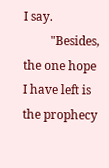I say.
         "Besides, the one hope I have left is the prophecy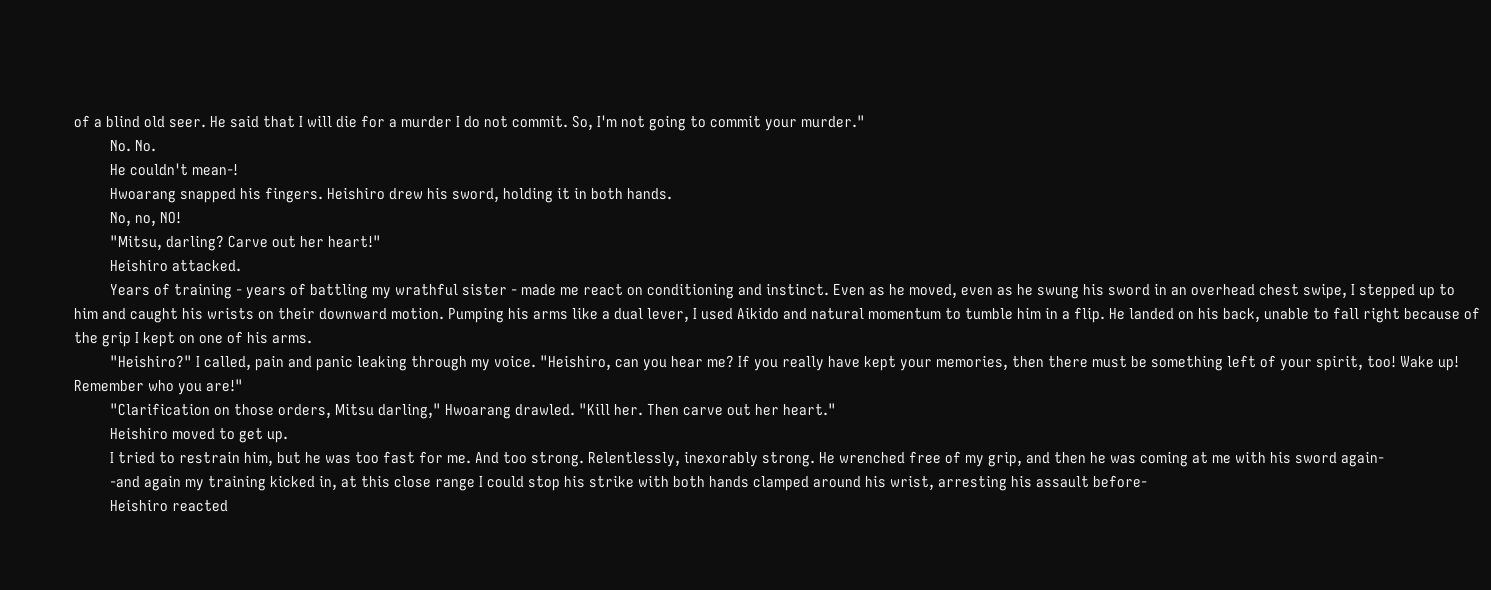of a blind old seer. He said that I will die for a murder I do not commit. So, I'm not going to commit your murder."
         No. No.
         He couldn't mean-!
         Hwoarang snapped his fingers. Heishiro drew his sword, holding it in both hands.
         No, no, NO!
         "Mitsu, darling? Carve out her heart!"
         Heishiro attacked.
         Years of training - years of battling my wrathful sister - made me react on conditioning and instinct. Even as he moved, even as he swung his sword in an overhead chest swipe, I stepped up to him and caught his wrists on their downward motion. Pumping his arms like a dual lever, I used Aikido and natural momentum to tumble him in a flip. He landed on his back, unable to fall right because of the grip I kept on one of his arms.
         "Heishiro?" I called, pain and panic leaking through my voice. "Heishiro, can you hear me? If you really have kept your memories, then there must be something left of your spirit, too! Wake up! Remember who you are!"
         "Clarification on those orders, Mitsu darling," Hwoarang drawled. "Kill her. Then carve out her heart."
         Heishiro moved to get up.
         I tried to restrain him, but he was too fast for me. And too strong. Relentlessly, inexorably strong. He wrenched free of my grip, and then he was coming at me with his sword again-
         -and again my training kicked in, at this close range I could stop his strike with both hands clamped around his wrist, arresting his assault before-
         Heishiro reacted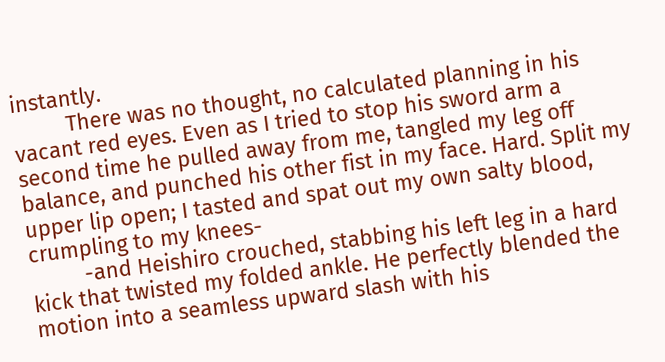instantly.
         There was no thought, no calculated planning in his vacant red eyes. Even as I tried to stop his sword arm a second time he pulled away from me, tangled my leg off balance, and punched his other fist in my face. Hard. Split my upper lip open; I tasted and spat out my own salty blood, crumpling to my knees-
         -and Heishiro crouched, stabbing his left leg in a hard kick that twisted my folded ankle. He perfectly blended the motion into a seamless upward slash with his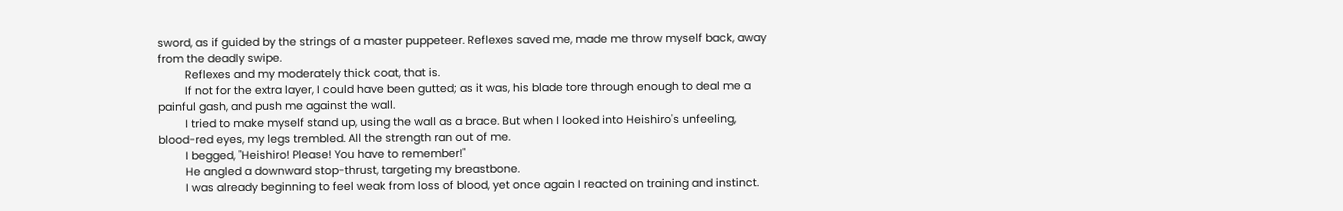sword, as if guided by the strings of a master puppeteer. Reflexes saved me, made me throw myself back, away from the deadly swipe.
         Reflexes and my moderately thick coat, that is.
         If not for the extra layer, I could have been gutted; as it was, his blade tore through enough to deal me a painful gash, and push me against the wall.
         I tried to make myself stand up, using the wall as a brace. But when I looked into Heishiro's unfeeling, blood-red eyes, my legs trembled. All the strength ran out of me.
         I begged, "Heishiro! Please! You have to remember!"
         He angled a downward stop-thrust, targeting my breastbone.
         I was already beginning to feel weak from loss of blood, yet once again I reacted on training and instinct.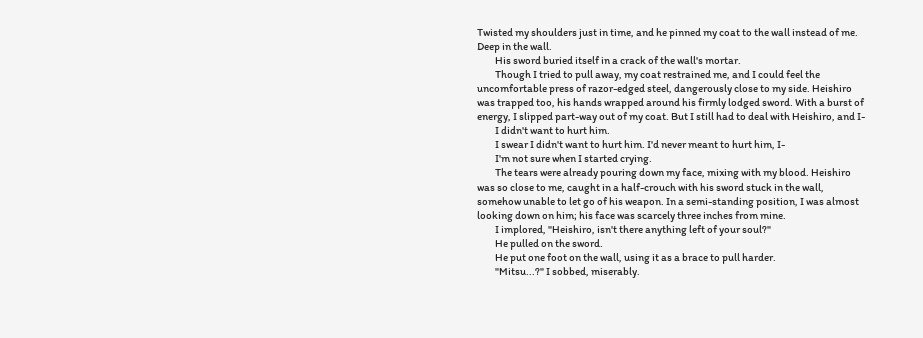Twisted my shoulders just in time, and he pinned my coat to the wall instead of me. Deep in the wall.
         His sword buried itself in a crack of the wall's mortar.
         Though I tried to pull away, my coat restrained me, and I could feel the uncomfortable press of razor-edged steel, dangerously close to my side. Heishiro was trapped too, his hands wrapped around his firmly lodged sword. With a burst of energy, I slipped part-way out of my coat. But I still had to deal with Heishiro, and I-
         I didn't want to hurt him.
         I swear I didn't want to hurt him. I'd never meant to hurt him, I-
         I'm not sure when I started crying.
         The tears were already pouring down my face, mixing with my blood. Heishiro was so close to me, caught in a half-crouch with his sword stuck in the wall, somehow unable to let go of his weapon. In a semi-standing position, I was almost looking down on him; his face was scarcely three inches from mine.
         I implored, "Heishiro, isn't there anything left of your soul?"
         He pulled on the sword.
         He put one foot on the wall, using it as a brace to pull harder.
         "Mitsu...?" I sobbed, miserably.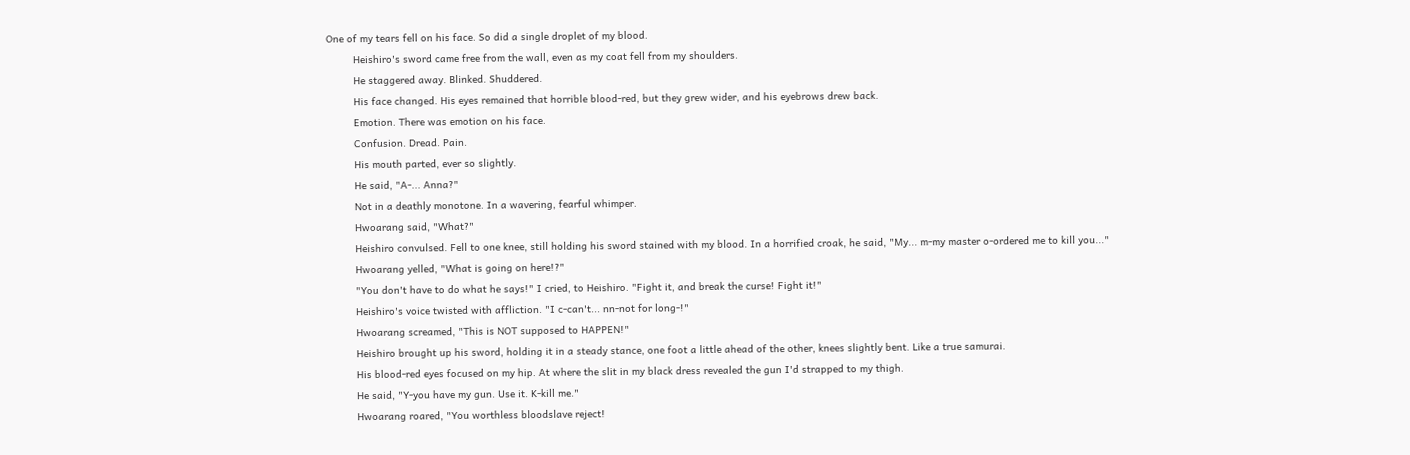One of my tears fell on his face. So did a single droplet of my blood.
         Heishiro's sword came free from the wall, even as my coat fell from my shoulders.
         He staggered away. Blinked. Shuddered.
         His face changed. His eyes remained that horrible blood-red, but they grew wider, and his eyebrows drew back.
         Emotion. There was emotion on his face.
         Confusion. Dread. Pain.
         His mouth parted, ever so slightly.
         He said, "A-... Anna?"
         Not in a deathly monotone. In a wavering, fearful whimper.
         Hwoarang said, "What?"
         Heishiro convulsed. Fell to one knee, still holding his sword stained with my blood. In a horrified croak, he said, "My... m-my master o-ordered me to kill you..."
         Hwoarang yelled, "What is going on here!?"
         "You don't have to do what he says!" I cried, to Heishiro. "Fight it, and break the curse! Fight it!"
         Heishiro's voice twisted with affliction. "I c-can't... nn-not for long-!"
         Hwoarang screamed, "This is NOT supposed to HAPPEN!"
         Heishiro brought up his sword, holding it in a steady stance, one foot a little ahead of the other, knees slightly bent. Like a true samurai.
         His blood-red eyes focused on my hip. At where the slit in my black dress revealed the gun I'd strapped to my thigh.
         He said, "Y-you have my gun. Use it. K-kill me."
         Hwoarang roared, "You worthless bloodslave reject!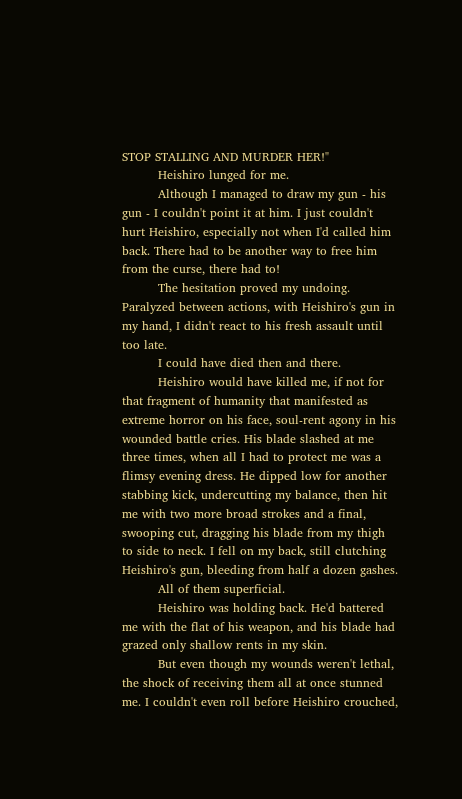STOP STALLING AND MURDER HER!"
         Heishiro lunged for me.
         Although I managed to draw my gun - his gun - I couldn't point it at him. I just couldn't hurt Heishiro, especially not when I'd called him back. There had to be another way to free him from the curse, there had to!
         The hesitation proved my undoing. Paralyzed between actions, with Heishiro's gun in my hand, I didn't react to his fresh assault until too late.
         I could have died then and there.
         Heishiro would have killed me, if not for that fragment of humanity that manifested as extreme horror on his face, soul-rent agony in his wounded battle cries. His blade slashed at me three times, when all I had to protect me was a flimsy evening dress. He dipped low for another stabbing kick, undercutting my balance, then hit me with two more broad strokes and a final, swooping cut, dragging his blade from my thigh to side to neck. I fell on my back, still clutching Heishiro's gun, bleeding from half a dozen gashes.
         All of them superficial.
         Heishiro was holding back. He'd battered me with the flat of his weapon, and his blade had grazed only shallow rents in my skin.
         But even though my wounds weren't lethal, the shock of receiving them all at once stunned me. I couldn't even roll before Heishiro crouched,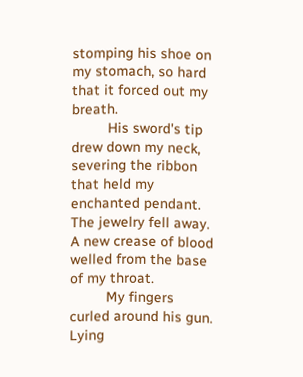stomping his shoe on my stomach, so hard that it forced out my breath.
         His sword's tip drew down my neck, severing the ribbon that held my enchanted pendant. The jewelry fell away. A new crease of blood welled from the base of my throat.
         My fingers curled around his gun. Lying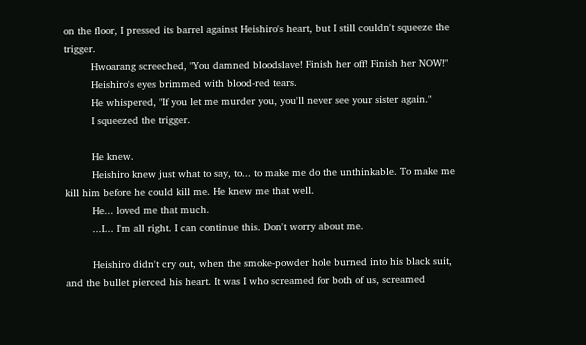on the floor, I pressed its barrel against Heishiro's heart, but I still couldn't squeeze the trigger.
         Hwoarang screeched, "You damned bloodslave! Finish her off! Finish her NOW!"
         Heishiro's eyes brimmed with blood-red tears.
         He whispered, "If you let me murder you, you'll never see your sister again."
         I squeezed the trigger.

         He knew.
         Heishiro knew just what to say, to... to make me do the unthinkable. To make me kill him before he could kill me. He knew me that well.
         He... loved me that much.
         ...I... I'm all right. I can continue this. Don't worry about me.

         Heishiro didn't cry out, when the smoke-powder hole burned into his black suit, and the bullet pierced his heart. It was I who screamed for both of us, screamed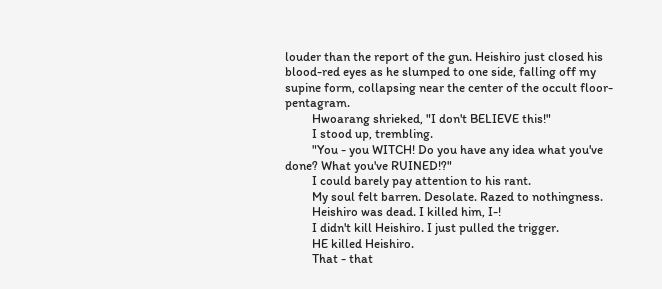louder than the report of the gun. Heishiro just closed his blood-red eyes as he slumped to one side, falling off my supine form, collapsing near the center of the occult floor-pentagram.
         Hwoarang shrieked, "I don't BELIEVE this!"
         I stood up, trembling.
         "You - you WITCH! Do you have any idea what you've done? What you've RUINED!?"
         I could barely pay attention to his rant.
         My soul felt barren. Desolate. Razed to nothingness.
         Heishiro was dead. I killed him, I-!
         I didn't kill Heishiro. I just pulled the trigger.
         HE killed Heishiro.
         That - that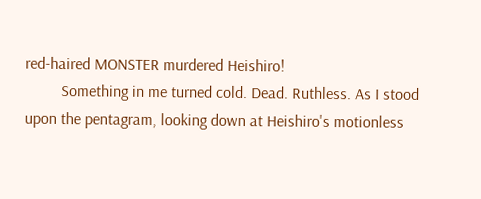red-haired MONSTER murdered Heishiro!
         Something in me turned cold. Dead. Ruthless. As I stood upon the pentagram, looking down at Heishiro's motionless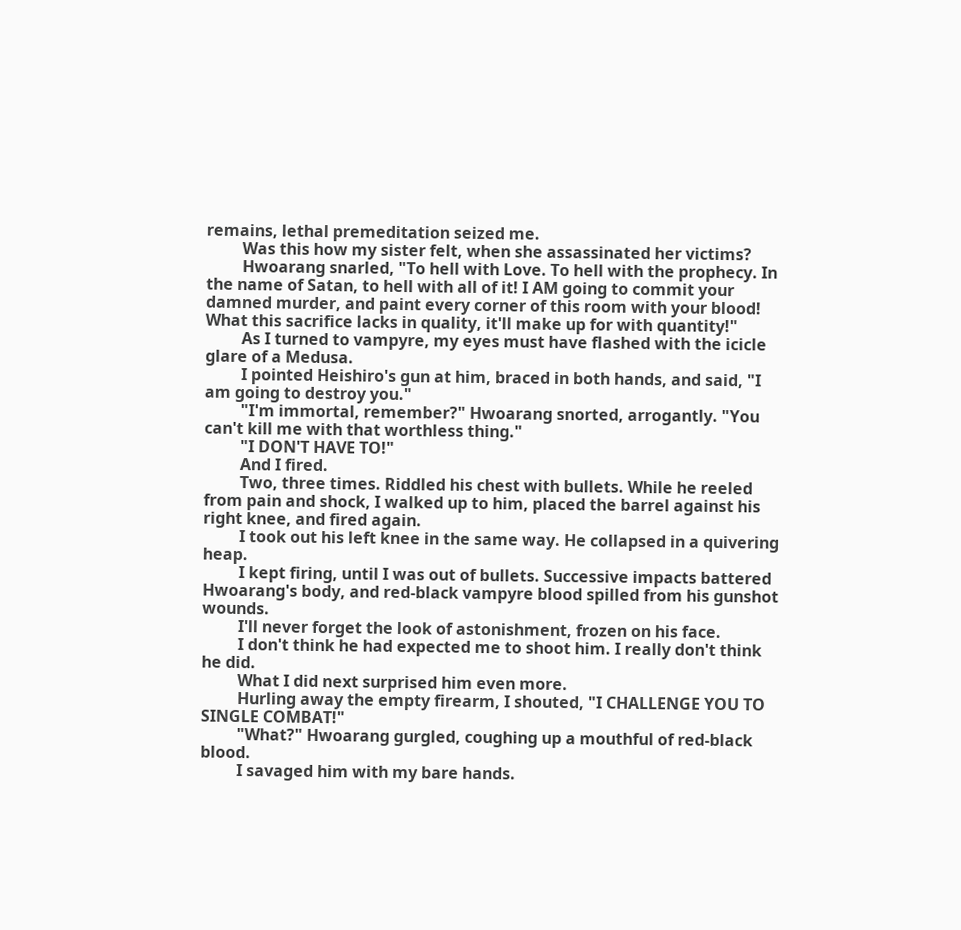remains, lethal premeditation seized me.
         Was this how my sister felt, when she assassinated her victims?
         Hwoarang snarled, "To hell with Love. To hell with the prophecy. In the name of Satan, to hell with all of it! I AM going to commit your damned murder, and paint every corner of this room with your blood! What this sacrifice lacks in quality, it'll make up for with quantity!"
         As I turned to vampyre, my eyes must have flashed with the icicle glare of a Medusa.
         I pointed Heishiro's gun at him, braced in both hands, and said, "I am going to destroy you."
         "I'm immortal, remember?" Hwoarang snorted, arrogantly. "You can't kill me with that worthless thing."
         "I DON'T HAVE TO!"
         And I fired.
         Two, three times. Riddled his chest with bullets. While he reeled from pain and shock, I walked up to him, placed the barrel against his right knee, and fired again.
         I took out his left knee in the same way. He collapsed in a quivering heap.
         I kept firing, until I was out of bullets. Successive impacts battered Hwoarang's body, and red-black vampyre blood spilled from his gunshot wounds.
         I'll never forget the look of astonishment, frozen on his face.
         I don't think he had expected me to shoot him. I really don't think he did.
         What I did next surprised him even more.
         Hurling away the empty firearm, I shouted, "I CHALLENGE YOU TO SINGLE COMBAT!"
         "What?" Hwoarang gurgled, coughing up a mouthful of red-black blood.
         I savaged him with my bare hands.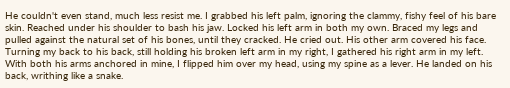He couldn't even stand, much less resist me. I grabbed his left palm, ignoring the clammy, fishy feel of his bare skin. Reached under his shoulder to bash his jaw. Locked his left arm in both my own. Braced my legs and pulled against the natural set of his bones, until they cracked. He cried out. His other arm covered his face. Turning my back to his back, still holding his broken left arm in my right, I gathered his right arm in my left. With both his arms anchored in mine, I flipped him over my head, using my spine as a lever. He landed on his back, writhing like a snake.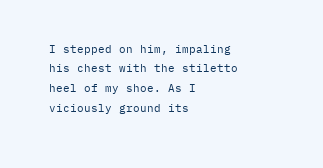I stepped on him, impaling his chest with the stiletto heel of my shoe. As I viciously ground its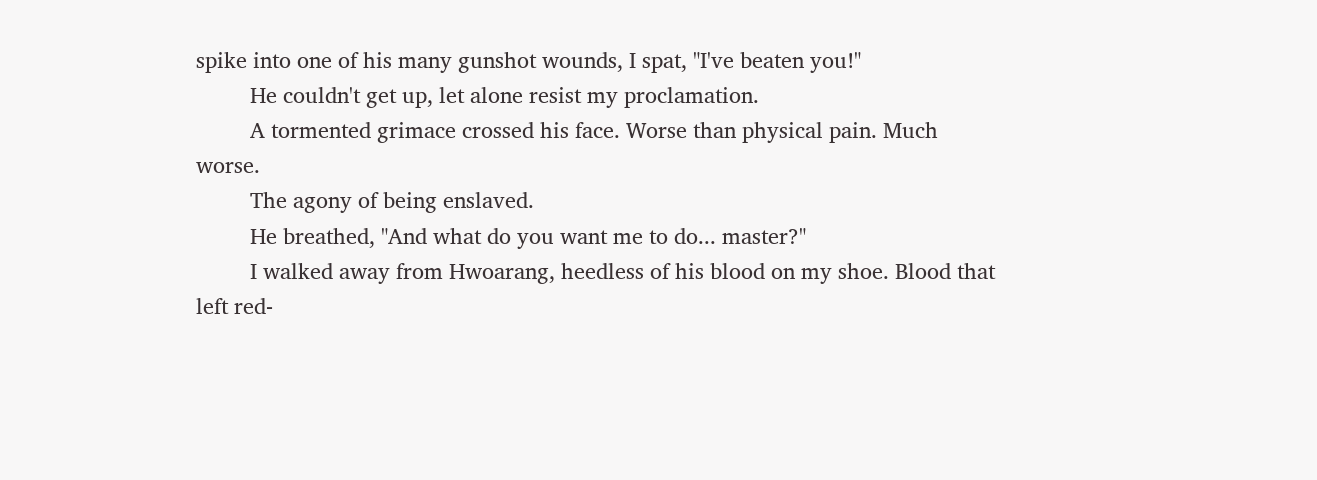spike into one of his many gunshot wounds, I spat, "I've beaten you!"
         He couldn't get up, let alone resist my proclamation.
         A tormented grimace crossed his face. Worse than physical pain. Much worse.
         The agony of being enslaved.
         He breathed, "And what do you want me to do... master?"
         I walked away from Hwoarang, heedless of his blood on my shoe. Blood that left red-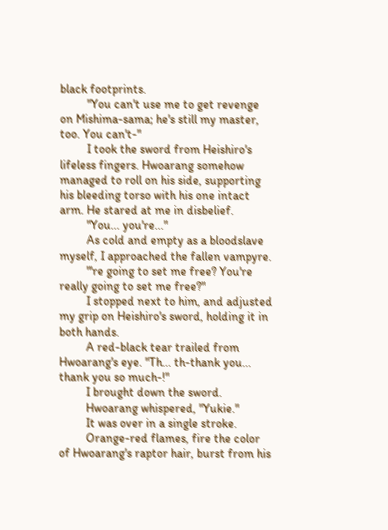black footprints.
         "You can't use me to get revenge on Mishima-sama; he's still my master, too. You can't-"
         I took the sword from Heishiro's lifeless fingers. Hwoarang somehow managed to roll on his side, supporting his bleeding torso with his one intact arm. He stared at me in disbelief.
         "You... you're..."
         As cold and empty as a bloodslave myself, I approached the fallen vampyre.
         "'re going to set me free? You're really going to set me free?"
         I stopped next to him, and adjusted my grip on Heishiro's sword, holding it in both hands.
         A red-black tear trailed from Hwoarang's eye. "Th... th-thank you... thank you so much-!"
         I brought down the sword.
         Hwoarang whispered, "Yukie."
         It was over in a single stroke.
         Orange-red flames, fire the color of Hwoarang's raptor hair, burst from his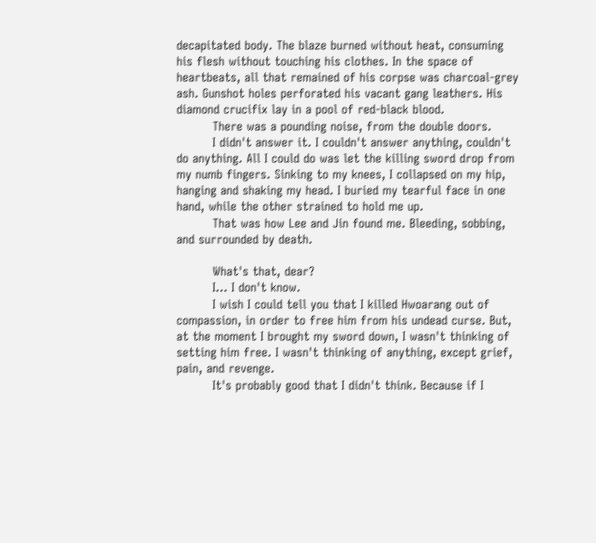decapitated body. The blaze burned without heat, consuming his flesh without touching his clothes. In the space of heartbeats, all that remained of his corpse was charcoal-grey ash. Gunshot holes perforated his vacant gang leathers. His diamond crucifix lay in a pool of red-black blood.
         There was a pounding noise, from the double doors.
         I didn't answer it. I couldn't answer anything, couldn't do anything. All I could do was let the killing sword drop from my numb fingers. Sinking to my knees, I collapsed on my hip, hanging and shaking my head. I buried my tearful face in one hand, while the other strained to hold me up.
         That was how Lee and Jin found me. Bleeding, sobbing, and surrounded by death.

         What's that, dear?
         I... I don't know.
         I wish I could tell you that I killed Hwoarang out of compassion, in order to free him from his undead curse. But, at the moment I brought my sword down, I wasn't thinking of setting him free. I wasn't thinking of anything, except grief, pain, and revenge.
         It's probably good that I didn't think. Because if I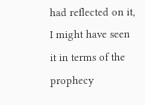had reflected on it, I might have seen it in terms of the prophecy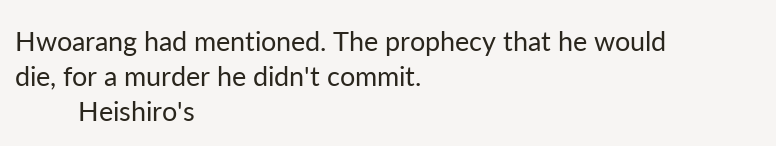Hwoarang had mentioned. The prophecy that he would die, for a murder he didn't commit.
         Heishiro's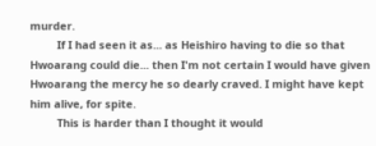murder.
         If I had seen it as... as Heishiro having to die so that Hwoarang could die... then I'm not certain I would have given Hwoarang the mercy he so dearly craved. I might have kept him alive, for spite.
         This is harder than I thought it would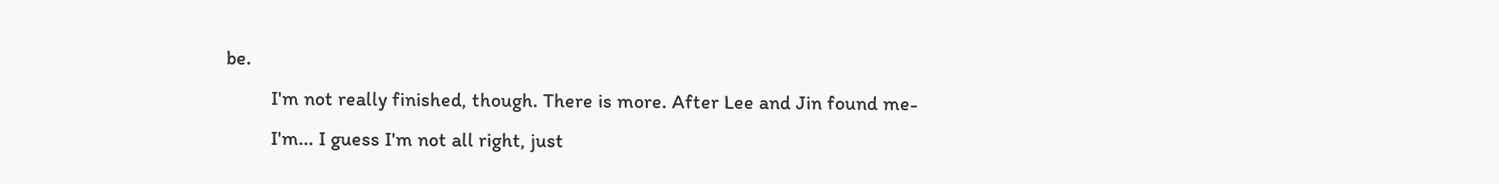be.
         I'm not really finished, though. There is more. After Lee and Jin found me-
         I'm... I guess I'm not all right, just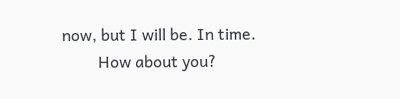now, but I will be. In time.
         How about you?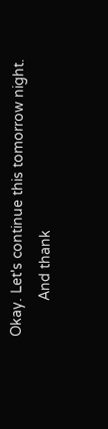Okay. Let's continue this tomorrow night.
         And thank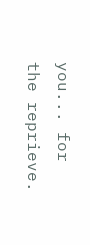you... for the reprieve.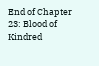End of Chapter 23: Blood of Kindred